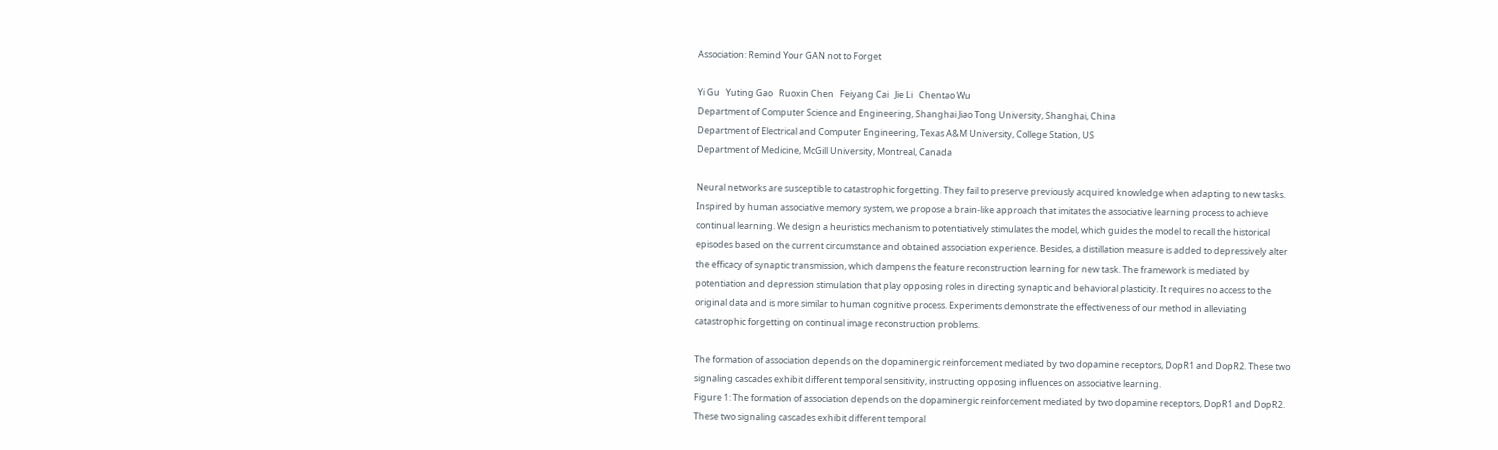Association: Remind Your GAN not to Forget

Yi Gu   Yuting Gao   Ruoxin Chen   Feiyang Cai   Jie Li   Chentao Wu
Department of Computer Science and Engineering, Shanghai Jiao Tong University, Shanghai, China
Department of Electrical and Computer Engineering, Texas A&M University, College Station, US
Department of Medicine, McGill University, Montreal, Canada

Neural networks are susceptible to catastrophic forgetting. They fail to preserve previously acquired knowledge when adapting to new tasks. Inspired by human associative memory system, we propose a brain-like approach that imitates the associative learning process to achieve continual learning. We design a heuristics mechanism to potentiatively stimulates the model, which guides the model to recall the historical episodes based on the current circumstance and obtained association experience. Besides, a distillation measure is added to depressively alter the efficacy of synaptic transmission, which dampens the feature reconstruction learning for new task. The framework is mediated by potentiation and depression stimulation that play opposing roles in directing synaptic and behavioral plasticity. It requires no access to the original data and is more similar to human cognitive process. Experiments demonstrate the effectiveness of our method in alleviating catastrophic forgetting on continual image reconstruction problems.

The formation of association depends on the dopaminergic reinforcement mediated by two dopamine receptors, DopR1 and DopR2. These two signaling cascades exhibit different temporal sensitivity, instructing opposing influences on associative learning.
Figure 1: The formation of association depends on the dopaminergic reinforcement mediated by two dopamine receptors, DopR1 and DopR2. These two signaling cascades exhibit different temporal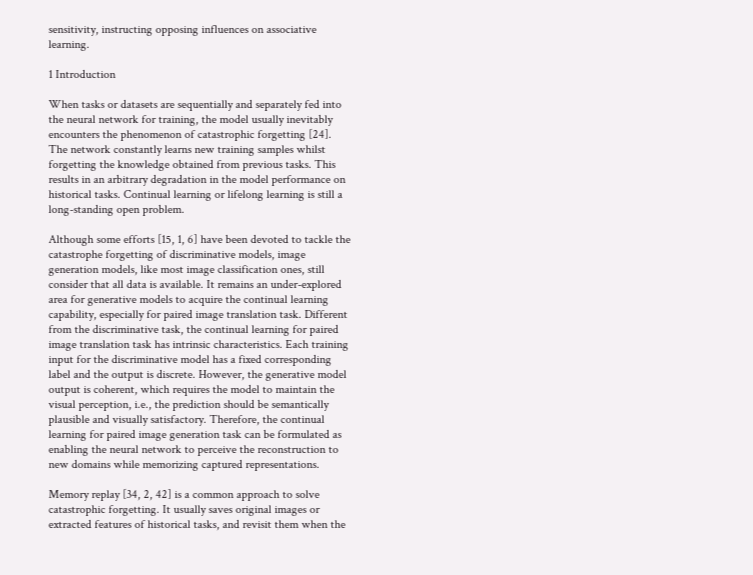sensitivity, instructing opposing influences on associative learning.

1 Introduction

When tasks or datasets are sequentially and separately fed into the neural network for training, the model usually inevitably encounters the phenomenon of catastrophic forgetting [24]. The network constantly learns new training samples whilst forgetting the knowledge obtained from previous tasks. This results in an arbitrary degradation in the model performance on historical tasks. Continual learning or lifelong learning is still a long-standing open problem.

Although some efforts [15, 1, 6] have been devoted to tackle the catastrophe forgetting of discriminative models, image generation models, like most image classification ones, still consider that all data is available. It remains an under-explored area for generative models to acquire the continual learning capability, especially for paired image translation task. Different from the discriminative task, the continual learning for paired image translation task has intrinsic characteristics. Each training input for the discriminative model has a fixed corresponding label and the output is discrete. However, the generative model output is coherent, which requires the model to maintain the visual perception, i.e., the prediction should be semantically plausible and visually satisfactory. Therefore, the continual learning for paired image generation task can be formulated as enabling the neural network to perceive the reconstruction to new domains while memorizing captured representations.

Memory replay [34, 2, 42] is a common approach to solve catastrophic forgetting. It usually saves original images or extracted features of historical tasks, and revisit them when the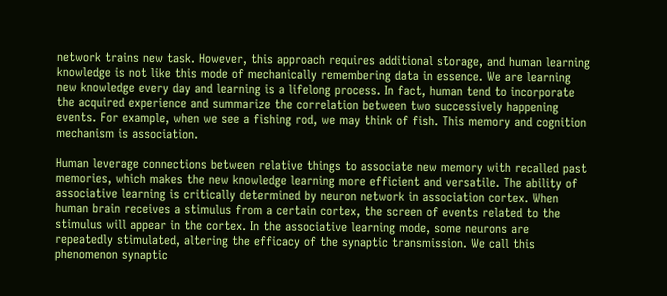network trains new task. However, this approach requires additional storage, and human learning knowledge is not like this mode of mechanically remembering data in essence. We are learning new knowledge every day and learning is a lifelong process. In fact, human tend to incorporate the acquired experience and summarize the correlation between two successively happening events. For example, when we see a fishing rod, we may think of fish. This memory and cognition mechanism is association.

Human leverage connections between relative things to associate new memory with recalled past memories, which makes the new knowledge learning more efficient and versatile. The ability of associative learning is critically determined by neuron network in association cortex. When human brain receives a stimulus from a certain cortex, the screen of events related to the stimulus will appear in the cortex. In the associative learning mode, some neurons are repeatedly stimulated, altering the efficacy of the synaptic transmission. We call this phenomenon synaptic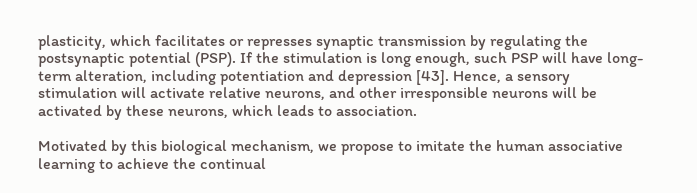plasticity, which facilitates or represses synaptic transmission by regulating the postsynaptic potential (PSP). If the stimulation is long enough, such PSP will have long-term alteration, including potentiation and depression [43]. Hence, a sensory stimulation will activate relative neurons, and other irresponsible neurons will be activated by these neurons, which leads to association.

Motivated by this biological mechanism, we propose to imitate the human associative learning to achieve the continual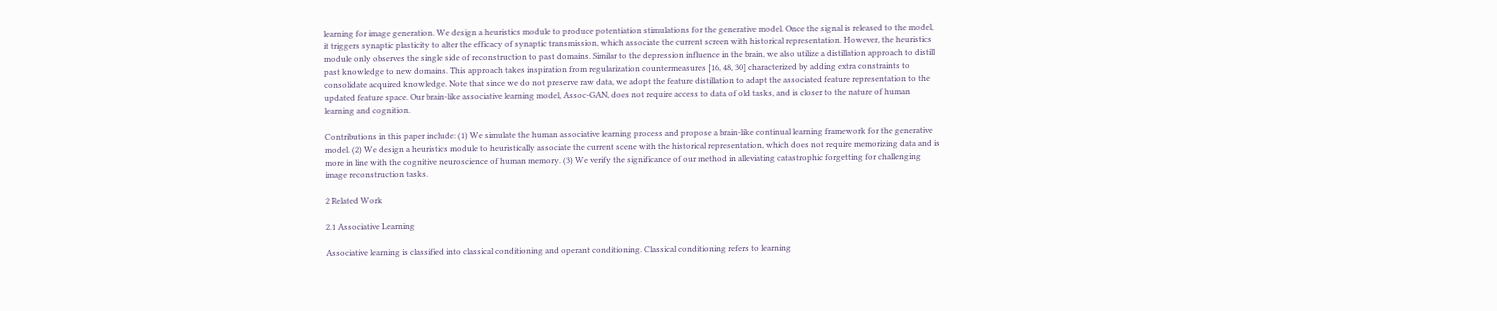learning for image generation. We design a heuristics module to produce potentiation stimulations for the generative model. Once the signal is released to the model, it triggers synaptic plasticity to alter the efficacy of synaptic transmission, which associate the current screen with historical representation. However, the heuristics module only observes the single side of reconstruction to past domains. Similar to the depression influence in the brain, we also utilize a distillation approach to distill past knowledge to new domains. This approach takes inspiration from regularization countermeasures [16, 48, 30] characterized by adding extra constraints to consolidate acquired knowledge. Note that since we do not preserve raw data, we adopt the feature distillation to adapt the associated feature representation to the updated feature space. Our brain-like associative learning model, Assoc-GAN, does not require access to data of old tasks, and is closer to the nature of human learning and cognition.

Contributions in this paper include: (1) We simulate the human associative learning process and propose a brain-like continual learning framework for the generative model. (2) We design a heuristics module to heuristically associate the current scene with the historical representation, which does not require memorizing data and is more in line with the cognitive neuroscience of human memory. (3) We verify the significance of our method in alleviating catastrophic forgetting for challenging image reconstruction tasks.

2 Related Work

2.1 Associative Learning

Associative learning is classified into classical conditioning and operant conditioning. Classical conditioning refers to learning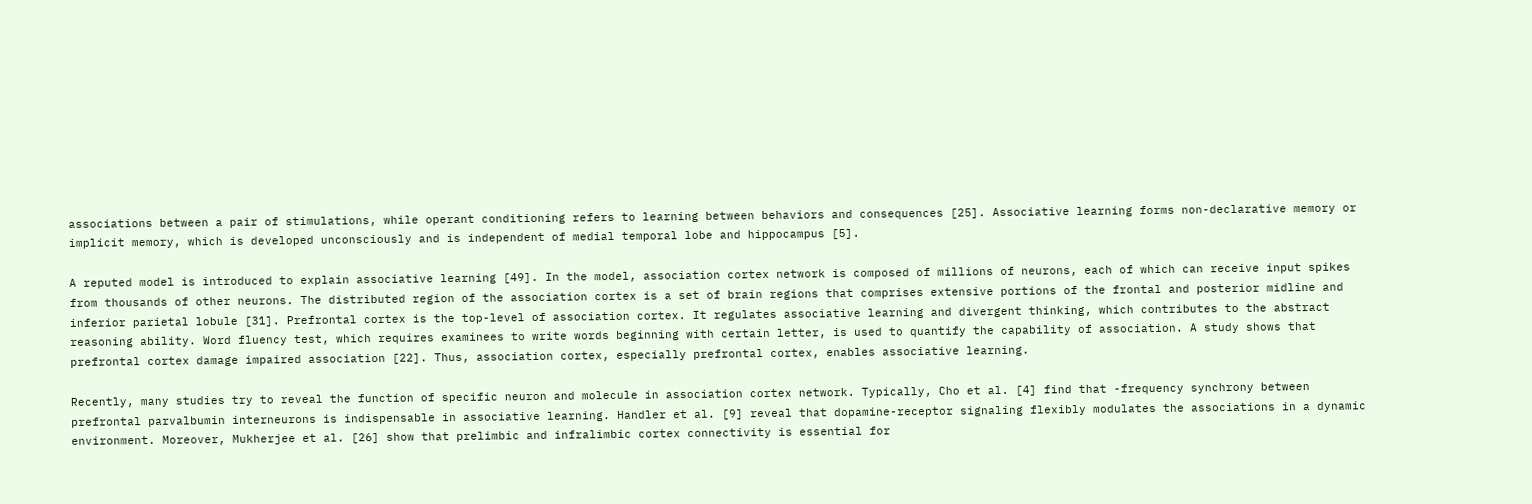associations between a pair of stimulations, while operant conditioning refers to learning between behaviors and consequences [25]. Associative learning forms non-declarative memory or implicit memory, which is developed unconsciously and is independent of medial temporal lobe and hippocampus [5].

A reputed model is introduced to explain associative learning [49]. In the model, association cortex network is composed of millions of neurons, each of which can receive input spikes from thousands of other neurons. The distributed region of the association cortex is a set of brain regions that comprises extensive portions of the frontal and posterior midline and inferior parietal lobule [31]. Prefrontal cortex is the top-level of association cortex. It regulates associative learning and divergent thinking, which contributes to the abstract reasoning ability. Word fluency test, which requires examinees to write words beginning with certain letter, is used to quantify the capability of association. A study shows that prefrontal cortex damage impaired association [22]. Thus, association cortex, especially prefrontal cortex, enables associative learning.

Recently, many studies try to reveal the function of specific neuron and molecule in association cortex network. Typically, Cho et al. [4] find that -frequency synchrony between prefrontal parvalbumin interneurons is indispensable in associative learning. Handler et al. [9] reveal that dopamine-receptor signaling flexibly modulates the associations in a dynamic environment. Moreover, Mukherjee et al. [26] show that prelimbic and infralimbic cortex connectivity is essential for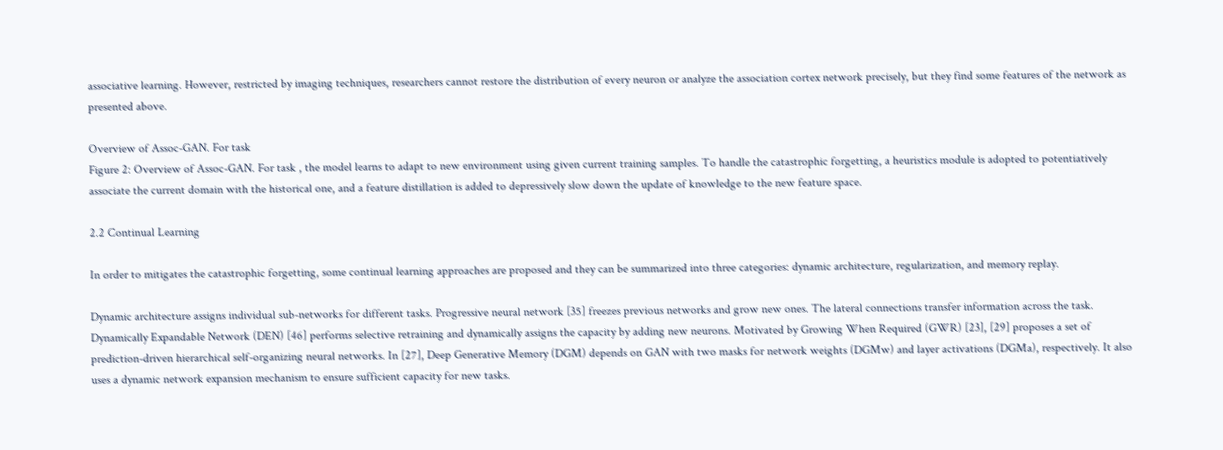associative learning. However, restricted by imaging techniques, researchers cannot restore the distribution of every neuron or analyze the association cortex network precisely, but they find some features of the network as presented above.

Overview of Assoc-GAN. For task
Figure 2: Overview of Assoc-GAN. For task , the model learns to adapt to new environment using given current training samples. To handle the catastrophic forgetting, a heuristics module is adopted to potentiatively associate the current domain with the historical one, and a feature distillation is added to depressively slow down the update of knowledge to the new feature space.

2.2 Continual Learning

In order to mitigates the catastrophic forgetting, some continual learning approaches are proposed and they can be summarized into three categories: dynamic architecture, regularization, and memory replay.

Dynamic architecture assigns individual sub-networks for different tasks. Progressive neural network [35] freezes previous networks and grow new ones. The lateral connections transfer information across the task. Dynamically Expandable Network (DEN) [46] performs selective retraining and dynamically assigns the capacity by adding new neurons. Motivated by Growing When Required (GWR) [23], [29] proposes a set of prediction-driven hierarchical self-organizing neural networks. In [27], Deep Generative Memory (DGM) depends on GAN with two masks for network weights (DGMw) and layer activations (DGMa), respectively. It also uses a dynamic network expansion mechanism to ensure sufficient capacity for new tasks.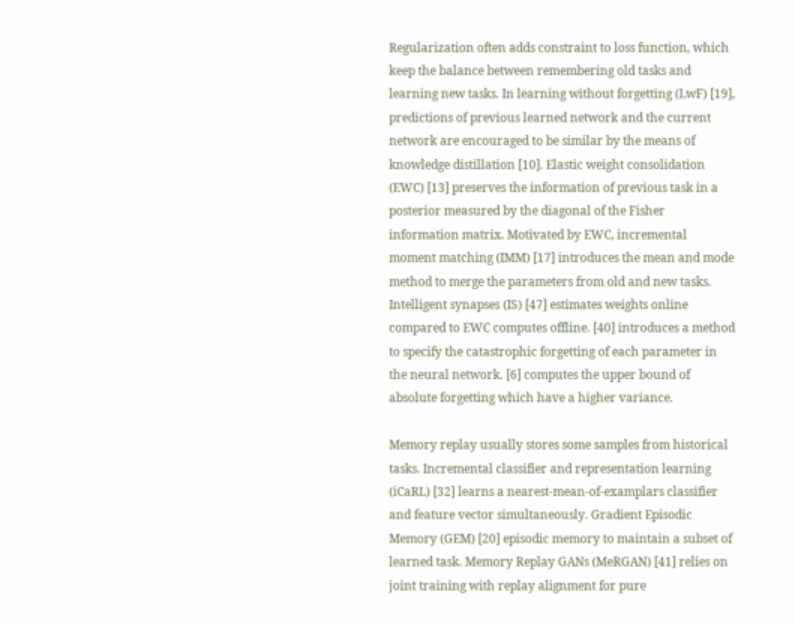Regularization often adds constraint to loss function, which keep the balance between remembering old tasks and learning new tasks. In learning without forgetting (LwF) [19], predictions of previous learned network and the current network are encouraged to be similar by the means of knowledge distillation [10]. Elastic weight consolidation (EWC) [13] preserves the information of previous task in a posterior measured by the diagonal of the Fisher information matrix. Motivated by EWC, incremental moment matching (IMM) [17] introduces the mean and mode method to merge the parameters from old and new tasks. Intelligent synapses (IS) [47] estimates weights online compared to EWC computes offline. [40] introduces a method to specify the catastrophic forgetting of each parameter in the neural network. [6] computes the upper bound of absolute forgetting which have a higher variance.

Memory replay usually stores some samples from historical tasks. Incremental classifier and representation learning (iCaRL) [32] learns a nearest-mean-of-examplars classifier and feature vector simultaneously. Gradient Episodic Memory (GEM) [20] episodic memory to maintain a subset of learned task. Memory Replay GANs (MeRGAN) [41] relies on joint training with replay alignment for pure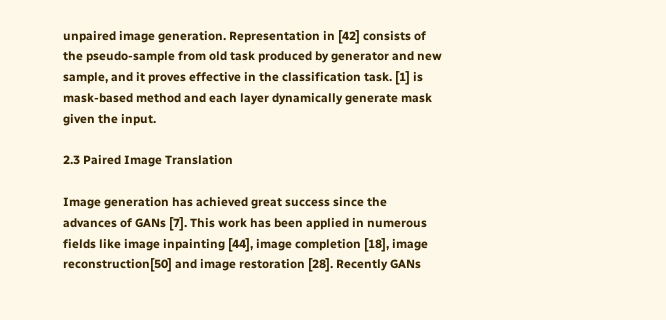unpaired image generation. Representation in [42] consists of the pseudo-sample from old task produced by generator and new sample, and it proves effective in the classification task. [1] is mask-based method and each layer dynamically generate mask given the input.

2.3 Paired Image Translation

Image generation has achieved great success since the advances of GANs [7]. This work has been applied in numerous fields like image inpainting [44], image completion [18], image reconstruction[50] and image restoration [28]. Recently GANs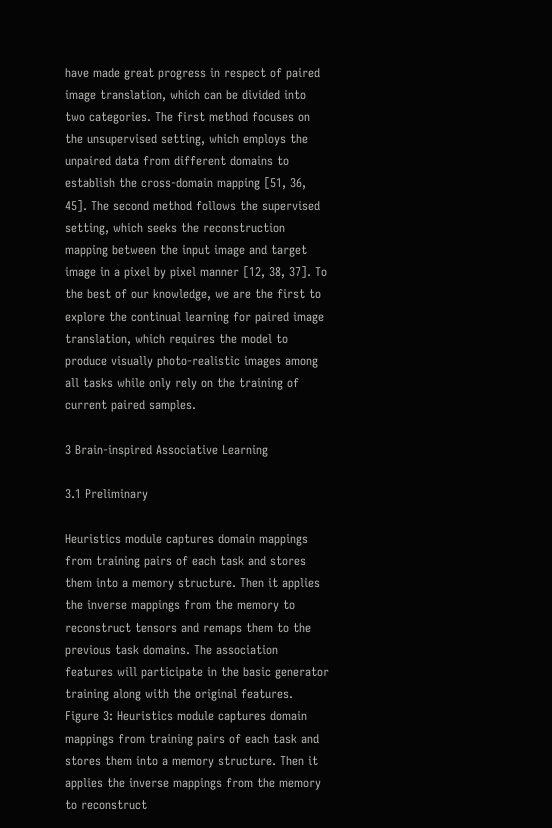have made great progress in respect of paired image translation, which can be divided into two categories. The first method focuses on the unsupervised setting, which employs the unpaired data from different domains to establish the cross-domain mapping [51, 36, 45]. The second method follows the supervised setting, which seeks the reconstruction mapping between the input image and target image in a pixel by pixel manner [12, 38, 37]. To the best of our knowledge, we are the first to explore the continual learning for paired image translation, which requires the model to produce visually photo-realistic images among all tasks while only rely on the training of current paired samples.

3 Brain-inspired Associative Learning

3.1 Preliminary

Heuristics module captures domain mappings from training pairs of each task and stores them into a memory structure. Then it applies the inverse mappings from the memory to reconstruct tensors and remaps them to the previous task domains. The association features will participate in the basic generator training along with the original features.
Figure 3: Heuristics module captures domain mappings from training pairs of each task and stores them into a memory structure. Then it applies the inverse mappings from the memory to reconstruct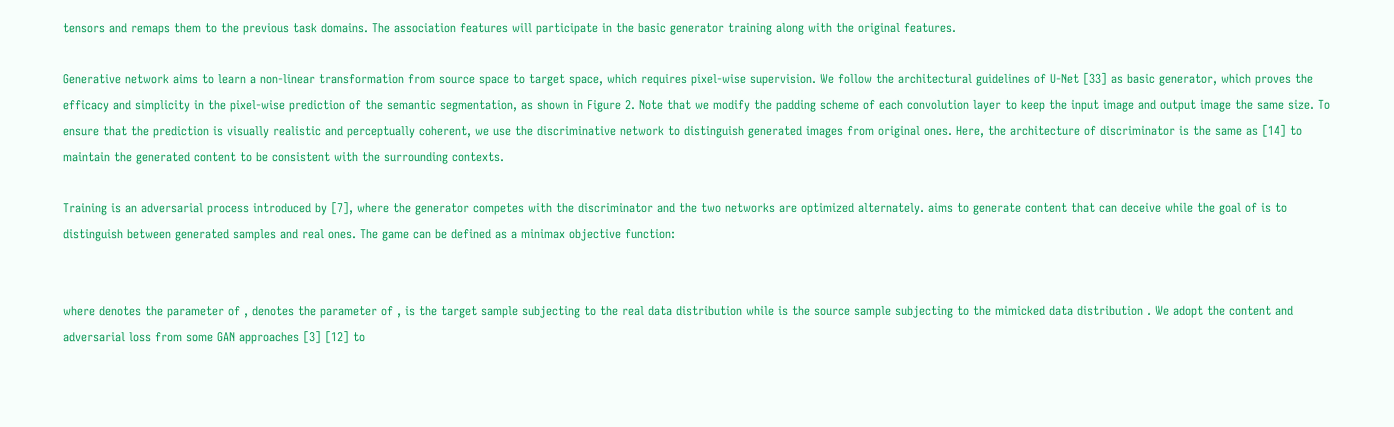tensors and remaps them to the previous task domains. The association features will participate in the basic generator training along with the original features.

Generative network aims to learn a non-linear transformation from source space to target space, which requires pixel-wise supervision. We follow the architectural guidelines of U-Net [33] as basic generator, which proves the efficacy and simplicity in the pixel-wise prediction of the semantic segmentation, as shown in Figure 2. Note that we modify the padding scheme of each convolution layer to keep the input image and output image the same size. To ensure that the prediction is visually realistic and perceptually coherent, we use the discriminative network to distinguish generated images from original ones. Here, the architecture of discriminator is the same as [14] to maintain the generated content to be consistent with the surrounding contexts.

Training is an adversarial process introduced by [7], where the generator competes with the discriminator and the two networks are optimized alternately. aims to generate content that can deceive while the goal of is to distinguish between generated samples and real ones. The game can be defined as a minimax objective function:


where denotes the parameter of , denotes the parameter of , is the target sample subjecting to the real data distribution while is the source sample subjecting to the mimicked data distribution . We adopt the content and adversarial loss from some GAN approaches [3] [12] to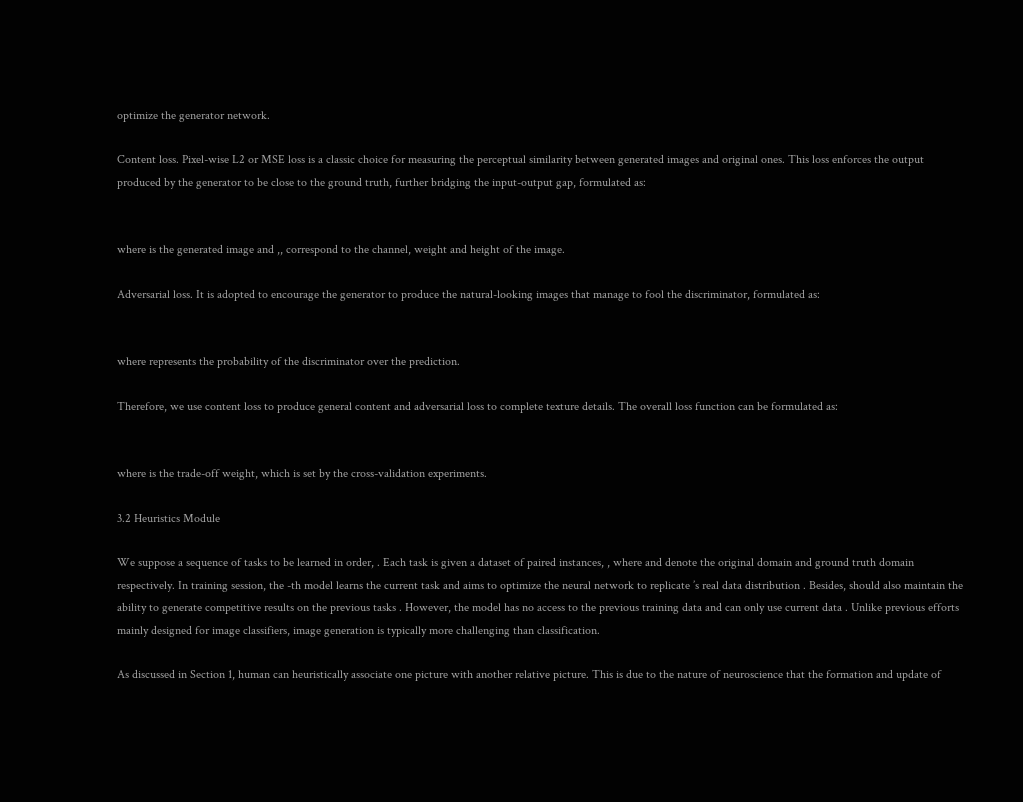optimize the generator network.

Content loss. Pixel-wise L2 or MSE loss is a classic choice for measuring the perceptual similarity between generated images and original ones. This loss enforces the output produced by the generator to be close to the ground truth, further bridging the input-output gap, formulated as:


where is the generated image and ,, correspond to the channel, weight and height of the image.

Adversarial loss. It is adopted to encourage the generator to produce the natural-looking images that manage to fool the discriminator, formulated as:


where represents the probability of the discriminator over the prediction.

Therefore, we use content loss to produce general content and adversarial loss to complete texture details. The overall loss function can be formulated as:


where is the trade-off weight, which is set by the cross-validation experiments.

3.2 Heuristics Module

We suppose a sequence of tasks to be learned in order, . Each task is given a dataset of paired instances, , where and denote the original domain and ground truth domain respectively. In training session, the -th model learns the current task and aims to optimize the neural network to replicate ’s real data distribution . Besides, should also maintain the ability to generate competitive results on the previous tasks . However, the model has no access to the previous training data and can only use current data . Unlike previous efforts mainly designed for image classifiers, image generation is typically more challenging than classification.

As discussed in Section 1, human can heuristically associate one picture with another relative picture. This is due to the nature of neuroscience that the formation and update of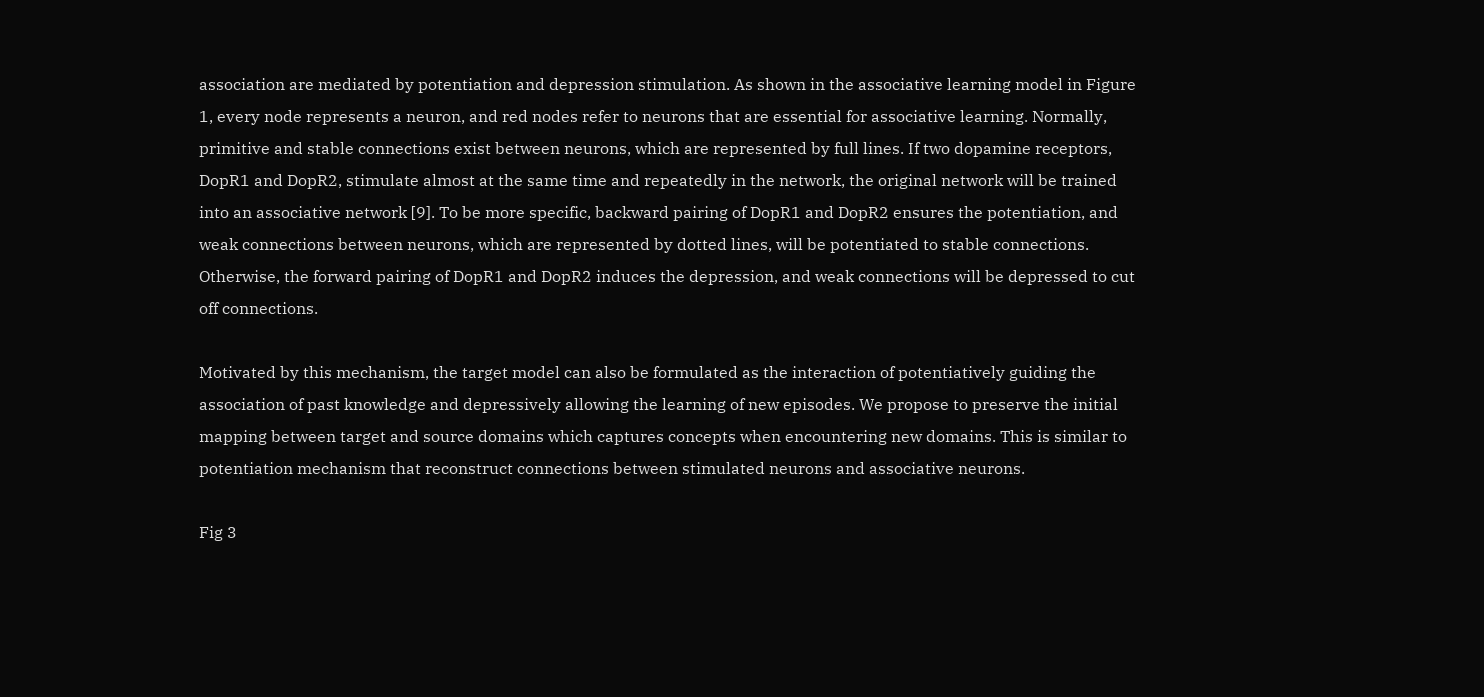association are mediated by potentiation and depression stimulation. As shown in the associative learning model in Figure 1, every node represents a neuron, and red nodes refer to neurons that are essential for associative learning. Normally, primitive and stable connections exist between neurons, which are represented by full lines. If two dopamine receptors, DopR1 and DopR2, stimulate almost at the same time and repeatedly in the network, the original network will be trained into an associative network [9]. To be more specific, backward pairing of DopR1 and DopR2 ensures the potentiation, and weak connections between neurons, which are represented by dotted lines, will be potentiated to stable connections. Otherwise, the forward pairing of DopR1 and DopR2 induces the depression, and weak connections will be depressed to cut off connections.

Motivated by this mechanism, the target model can also be formulated as the interaction of potentiatively guiding the association of past knowledge and depressively allowing the learning of new episodes. We propose to preserve the initial mapping between target and source domains which captures concepts when encountering new domains. This is similar to potentiation mechanism that reconstruct connections between stimulated neurons and associative neurons.

Fig 3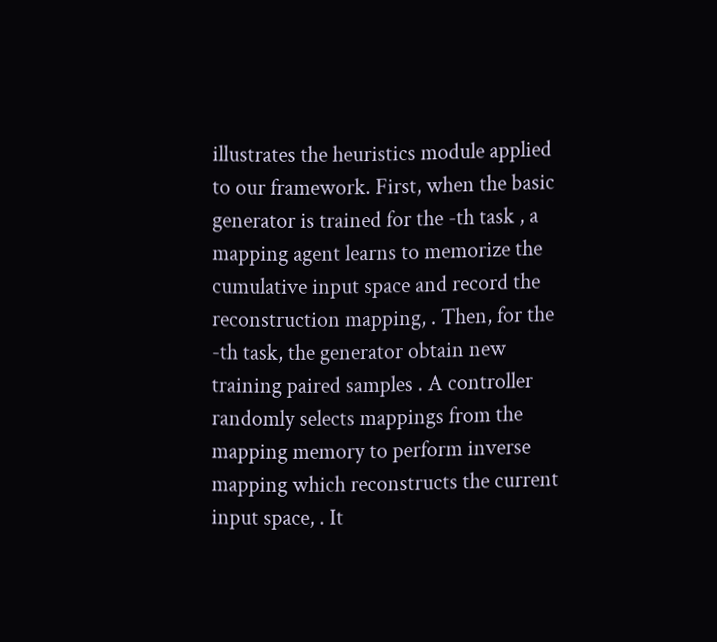illustrates the heuristics module applied to our framework. First, when the basic generator is trained for the -th task , a mapping agent learns to memorize the cumulative input space and record the reconstruction mapping, . Then, for the -th task, the generator obtain new training paired samples . A controller randomly selects mappings from the mapping memory to perform inverse mapping which reconstructs the current input space, . It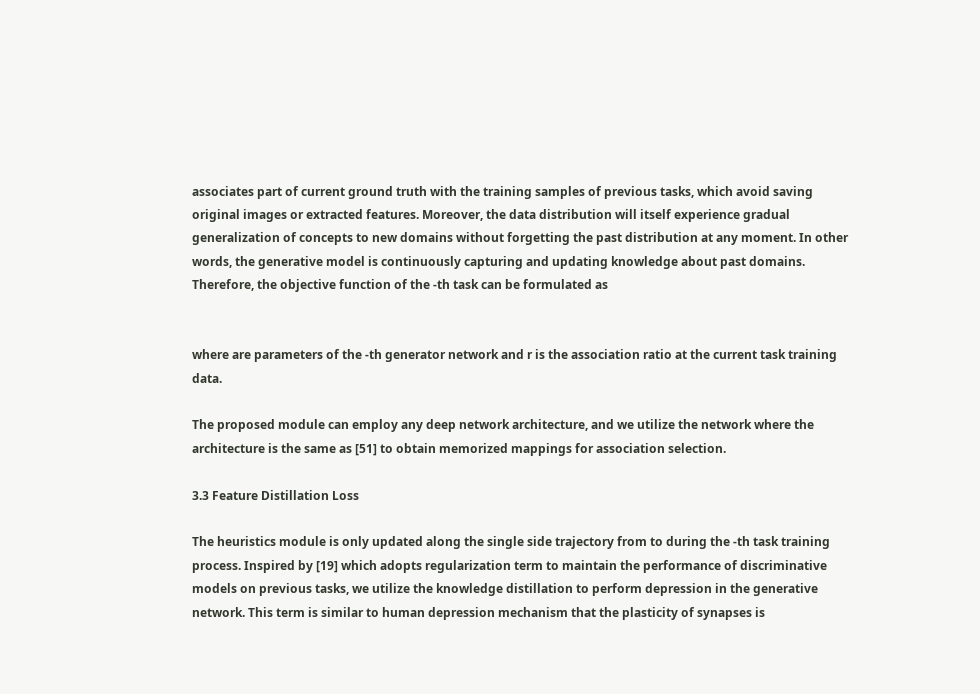associates part of current ground truth with the training samples of previous tasks, which avoid saving original images or extracted features. Moreover, the data distribution will itself experience gradual generalization of concepts to new domains without forgetting the past distribution at any moment. In other words, the generative model is continuously capturing and updating knowledge about past domains. Therefore, the objective function of the -th task can be formulated as


where are parameters of the -th generator network and r is the association ratio at the current task training data.

The proposed module can employ any deep network architecture, and we utilize the network where the architecture is the same as [51] to obtain memorized mappings for association selection.

3.3 Feature Distillation Loss

The heuristics module is only updated along the single side trajectory from to during the -th task training process. Inspired by [19] which adopts regularization term to maintain the performance of discriminative models on previous tasks, we utilize the knowledge distillation to perform depression in the generative network. This term is similar to human depression mechanism that the plasticity of synapses is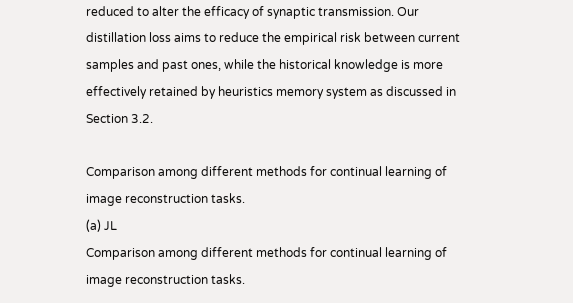reduced to alter the efficacy of synaptic transmission. Our distillation loss aims to reduce the empirical risk between current samples and past ones, while the historical knowledge is more effectively retained by heuristics memory system as discussed in Section 3.2.

Comparison among different methods for continual learning of image reconstruction tasks.
(a) JL
Comparison among different methods for continual learning of image reconstruction tasks.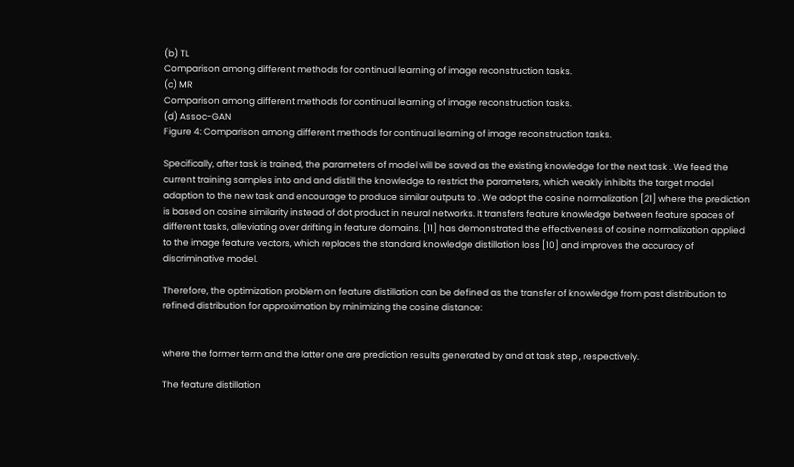(b) TL
Comparison among different methods for continual learning of image reconstruction tasks.
(c) MR
Comparison among different methods for continual learning of image reconstruction tasks.
(d) Assoc-GAN
Figure 4: Comparison among different methods for continual learning of image reconstruction tasks.

Specifically, after task is trained, the parameters of model will be saved as the existing knowledge for the next task . We feed the current training samples into and and distill the knowledge to restrict the parameters, which weakly inhibits the target model adaption to the new task and encourage to produce similar outputs to . We adopt the cosine normalization [21] where the prediction is based on cosine similarity instead of dot product in neural networks. It transfers feature knowledge between feature spaces of different tasks, alleviating over drifting in feature domains. [11] has demonstrated the effectiveness of cosine normalization applied to the image feature vectors, which replaces the standard knowledge distillation loss [10] and improves the accuracy of discriminative model.

Therefore, the optimization problem on feature distillation can be defined as the transfer of knowledge from past distribution to refined distribution for approximation by minimizing the cosine distance:


where the former term and the latter one are prediction results generated by and at task step , respectively.

The feature distillation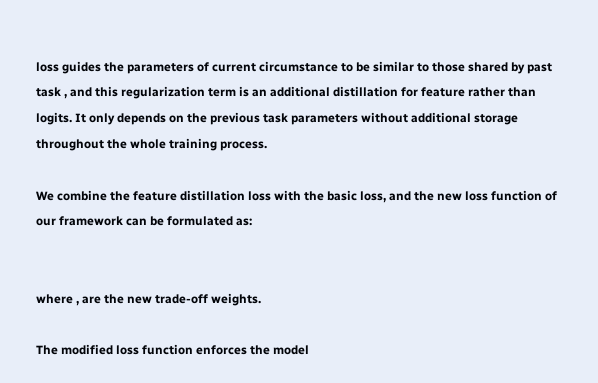loss guides the parameters of current circumstance to be similar to those shared by past task , and this regularization term is an additional distillation for feature rather than logits. It only depends on the previous task parameters without additional storage throughout the whole training process.

We combine the feature distillation loss with the basic loss, and the new loss function of our framework can be formulated as:


where , are the new trade-off weights.

The modified loss function enforces the model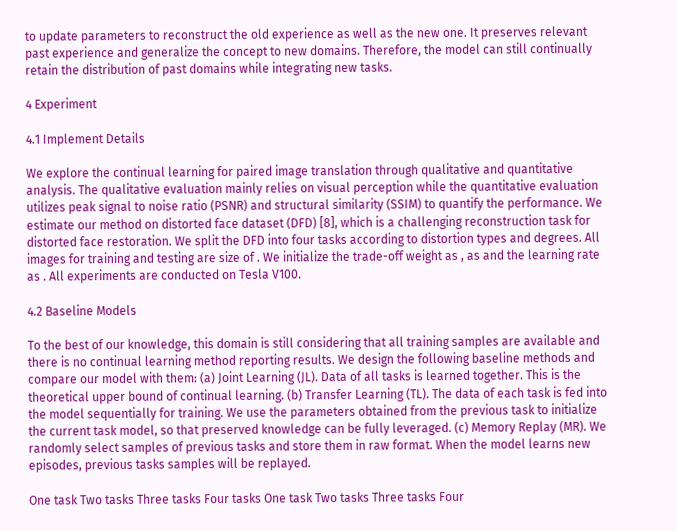to update parameters to reconstruct the old experience as well as the new one. It preserves relevant past experience and generalize the concept to new domains. Therefore, the model can still continually retain the distribution of past domains while integrating new tasks.

4 Experiment

4.1 Implement Details

We explore the continual learning for paired image translation through qualitative and quantitative analysis. The qualitative evaluation mainly relies on visual perception while the quantitative evaluation utilizes peak signal to noise ratio (PSNR) and structural similarity (SSIM) to quantify the performance. We estimate our method on distorted face dataset (DFD) [8], which is a challenging reconstruction task for distorted face restoration. We split the DFD into four tasks according to distortion types and degrees. All images for training and testing are size of . We initialize the trade-off weight as , as and the learning rate as . All experiments are conducted on Tesla V100.

4.2 Baseline Models

To the best of our knowledge, this domain is still considering that all training samples are available and there is no continual learning method reporting results. We design the following baseline methods and compare our model with them: (a) Joint Learning (JL). Data of all tasks is learned together. This is the theoretical upper bound of continual learning. (b) Transfer Learning (TL). The data of each task is fed into the model sequentially for training. We use the parameters obtained from the previous task to initialize the current task model, so that preserved knowledge can be fully leveraged. (c) Memory Replay (MR). We randomly select samples of previous tasks and store them in raw format. When the model learns new episodes, previous tasks samples will be replayed.

One task Two tasks Three tasks Four tasks One task Two tasks Three tasks Four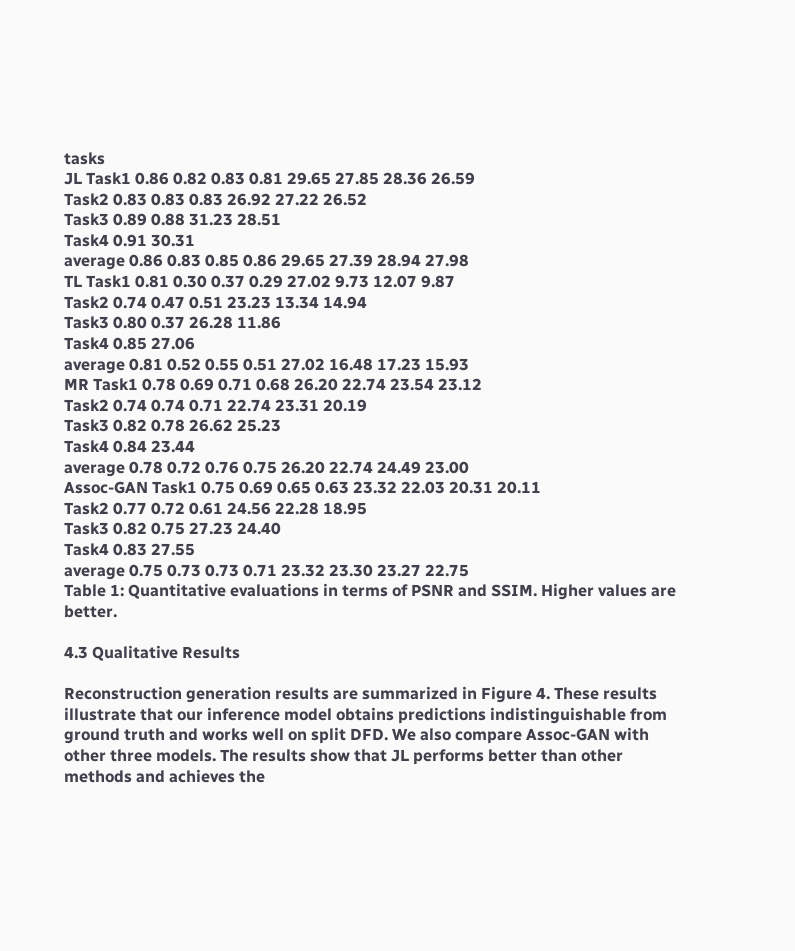tasks
JL Task1 0.86 0.82 0.83 0.81 29.65 27.85 28.36 26.59
Task2 0.83 0.83 0.83 26.92 27.22 26.52
Task3 0.89 0.88 31.23 28.51
Task4 0.91 30.31
average 0.86 0.83 0.85 0.86 29.65 27.39 28.94 27.98
TL Task1 0.81 0.30 0.37 0.29 27.02 9.73 12.07 9.87
Task2 0.74 0.47 0.51 23.23 13.34 14.94
Task3 0.80 0.37 26.28 11.86
Task4 0.85 27.06
average 0.81 0.52 0.55 0.51 27.02 16.48 17.23 15.93
MR Task1 0.78 0.69 0.71 0.68 26.20 22.74 23.54 23.12
Task2 0.74 0.74 0.71 22.74 23.31 20.19
Task3 0.82 0.78 26.62 25.23
Task4 0.84 23.44
average 0.78 0.72 0.76 0.75 26.20 22.74 24.49 23.00
Assoc-GAN Task1 0.75 0.69 0.65 0.63 23.32 22.03 20.31 20.11
Task2 0.77 0.72 0.61 24.56 22.28 18.95
Task3 0.82 0.75 27.23 24.40
Task4 0.83 27.55
average 0.75 0.73 0.73 0.71 23.32 23.30 23.27 22.75
Table 1: Quantitative evaluations in terms of PSNR and SSIM. Higher values are better.

4.3 Qualitative Results

Reconstruction generation results are summarized in Figure 4. These results illustrate that our inference model obtains predictions indistinguishable from ground truth and works well on split DFD. We also compare Assoc-GAN with other three models. The results show that JL performs better than other methods and achieves the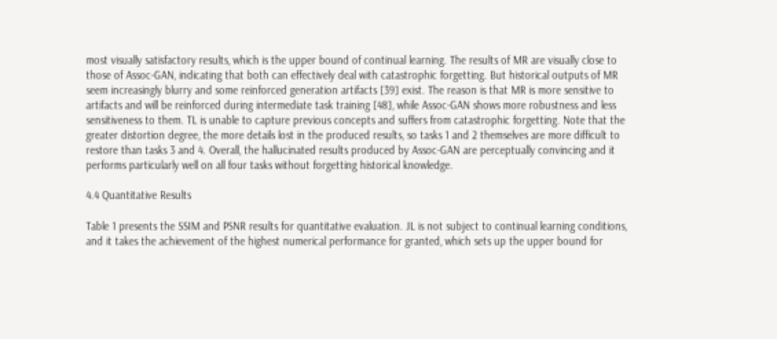most visually satisfactory results, which is the upper bound of continual learning. The results of MR are visually close to those of Assoc-GAN, indicating that both can effectively deal with catastrophic forgetting. But historical outputs of MR seem increasingly blurry and some reinforced generation artifacts [39] exist. The reason is that MR is more sensitive to artifacts and will be reinforced during intermediate task training [48], while Assoc-GAN shows more robustness and less sensitiveness to them. TL is unable to capture previous concepts and suffers from catastrophic forgetting. Note that the greater distortion degree, the more details lost in the produced results, so tasks 1 and 2 themselves are more difficult to restore than tasks 3 and 4. Overall, the hallucinated results produced by Assoc-GAN are perceptually convincing and it performs particularly well on all four tasks without forgetting historical knowledge.

4.4 Quantitative Results

Table 1 presents the SSIM and PSNR results for quantitative evaluation. JL is not subject to continual learning conditions, and it takes the achievement of the highest numerical performance for granted, which sets up the upper bound for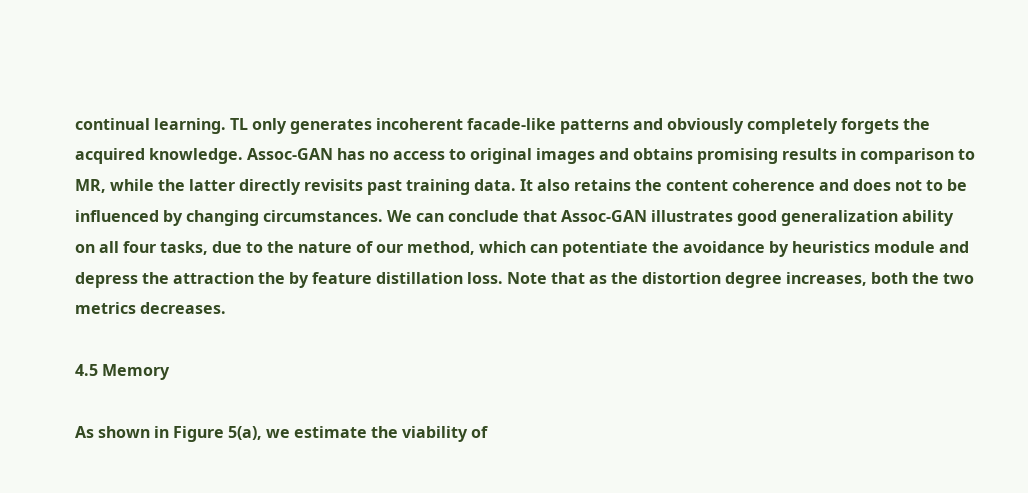continual learning. TL only generates incoherent facade-like patterns and obviously completely forgets the acquired knowledge. Assoc-GAN has no access to original images and obtains promising results in comparison to MR, while the latter directly revisits past training data. It also retains the content coherence and does not to be influenced by changing circumstances. We can conclude that Assoc-GAN illustrates good generalization ability on all four tasks, due to the nature of our method, which can potentiate the avoidance by heuristics module and depress the attraction the by feature distillation loss. Note that as the distortion degree increases, both the two metrics decreases.

4.5 Memory

As shown in Figure 5(a), we estimate the viability of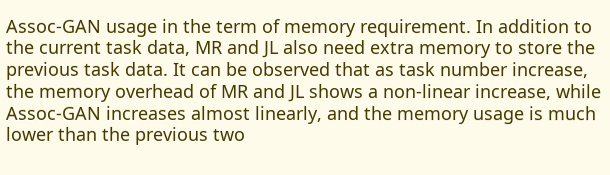Assoc-GAN usage in the term of memory requirement. In addition to the current task data, MR and JL also need extra memory to store the previous task data. It can be observed that as task number increase, the memory overhead of MR and JL shows a non-linear increase, while Assoc-GAN increases almost linearly, and the memory usage is much lower than the previous two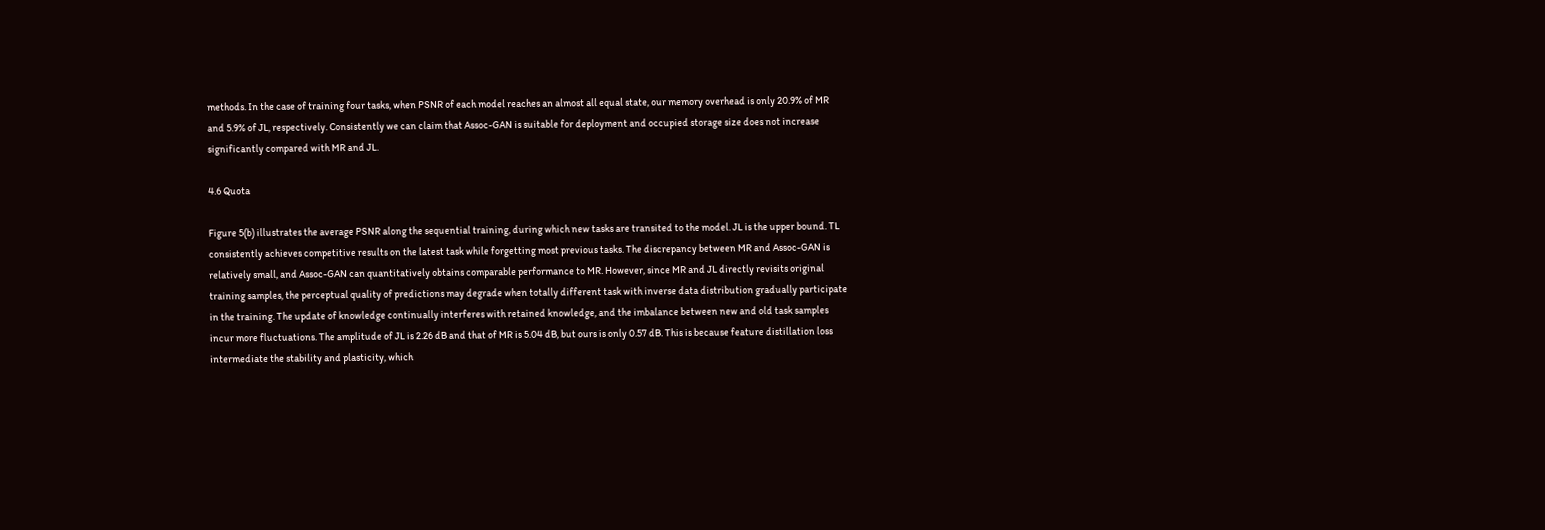methods. In the case of training four tasks, when PSNR of each model reaches an almost all equal state, our memory overhead is only 20.9% of MR and 5.9% of JL, respectively. Consistently we can claim that Assoc-GAN is suitable for deployment and occupied storage size does not increase significantly compared with MR and JL.

4.6 Quota

Figure 5(b) illustrates the average PSNR along the sequential training, during which new tasks are transited to the model. JL is the upper bound. TL consistently achieves competitive results on the latest task while forgetting most previous tasks. The discrepancy between MR and Assoc-GAN is relatively small, and Assoc-GAN can quantitatively obtains comparable performance to MR. However, since MR and JL directly revisits original training samples, the perceptual quality of predictions may degrade when totally different task with inverse data distribution gradually participate in the training. The update of knowledge continually interferes with retained knowledge, and the imbalance between new and old task samples incur more fluctuations. The amplitude of JL is 2.26 dB and that of MR is 5.04 dB, but ours is only 0.57 dB. This is because feature distillation loss intermediate the stability and plasticity, which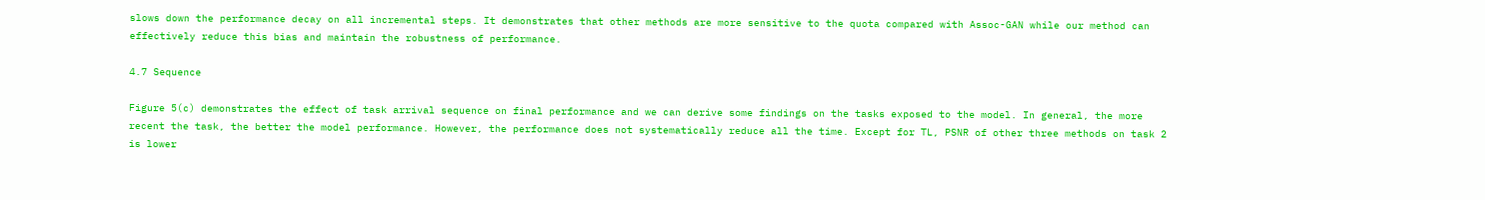slows down the performance decay on all incremental steps. It demonstrates that other methods are more sensitive to the quota compared with Assoc-GAN while our method can effectively reduce this bias and maintain the robustness of performance.

4.7 Sequence

Figure 5(c) demonstrates the effect of task arrival sequence on final performance and we can derive some findings on the tasks exposed to the model. In general, the more recent the task, the better the model performance. However, the performance does not systematically reduce all the time. Except for TL, PSNR of other three methods on task 2 is lower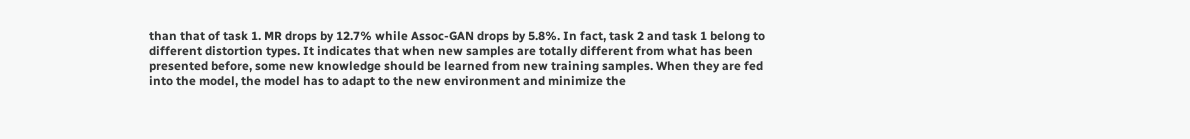than that of task 1. MR drops by 12.7% while Assoc-GAN drops by 5.8%. In fact, task 2 and task 1 belong to different distortion types. It indicates that when new samples are totally different from what has been presented before, some new knowledge should be learned from new training samples. When they are fed into the model, the model has to adapt to the new environment and minimize the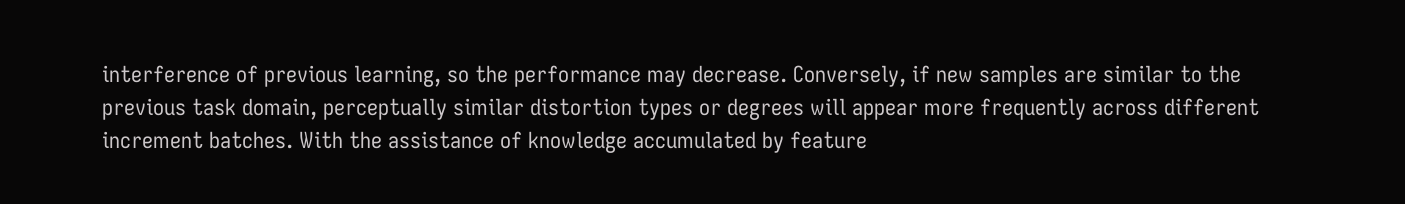interference of previous learning, so the performance may decrease. Conversely, if new samples are similar to the previous task domain, perceptually similar distortion types or degrees will appear more frequently across different increment batches. With the assistance of knowledge accumulated by feature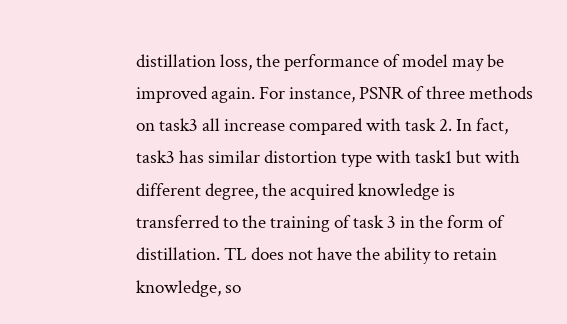distillation loss, the performance of model may be improved again. For instance, PSNR of three methods on task3 all increase compared with task 2. In fact, task3 has similar distortion type with task1 but with different degree, the acquired knowledge is transferred to the training of task 3 in the form of distillation. TL does not have the ability to retain knowledge, so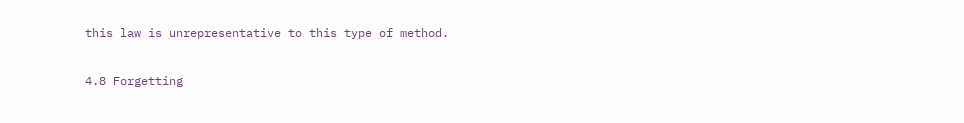this law is unrepresentative to this type of method.

4.8 Forgetting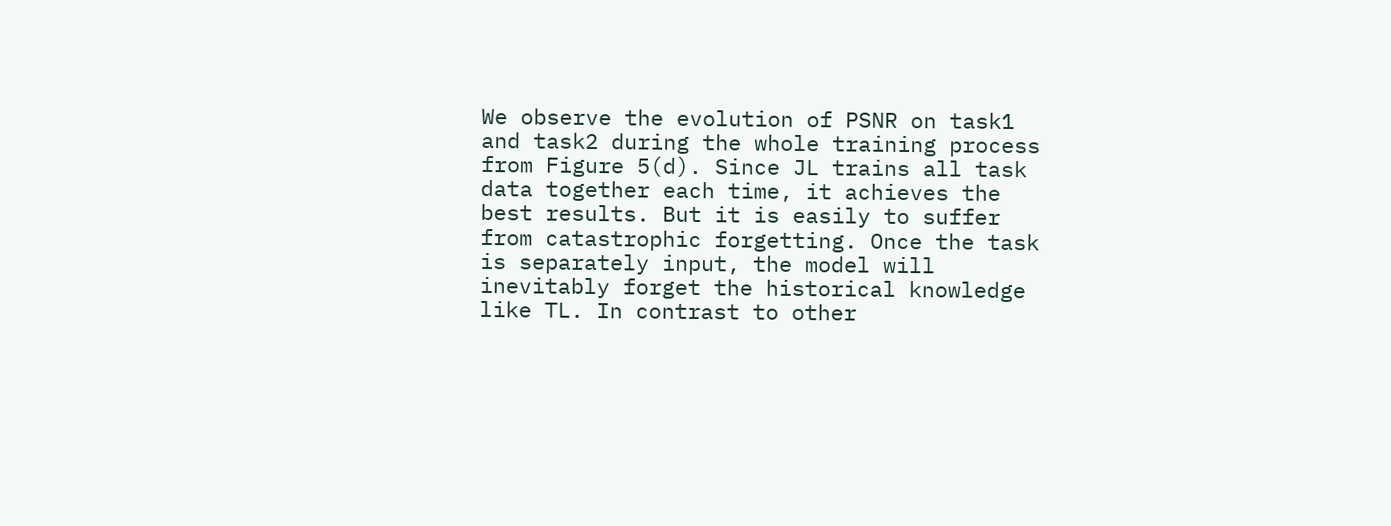We observe the evolution of PSNR on task1 and task2 during the whole training process from Figure 5(d). Since JL trains all task data together each time, it achieves the best results. But it is easily to suffer from catastrophic forgetting. Once the task is separately input, the model will inevitably forget the historical knowledge like TL. In contrast to other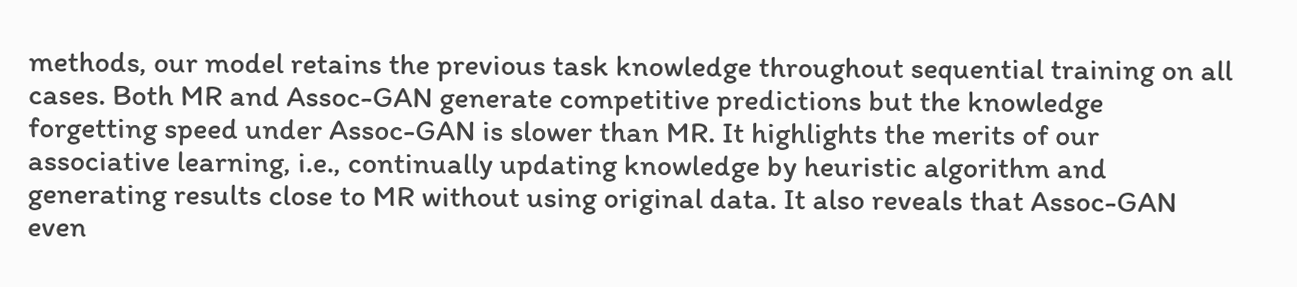methods, our model retains the previous task knowledge throughout sequential training on all cases. Both MR and Assoc-GAN generate competitive predictions but the knowledge forgetting speed under Assoc-GAN is slower than MR. It highlights the merits of our associative learning, i.e., continually updating knowledge by heuristic algorithm and generating results close to MR without using original data. It also reveals that Assoc-GAN even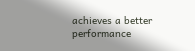achieves a better performance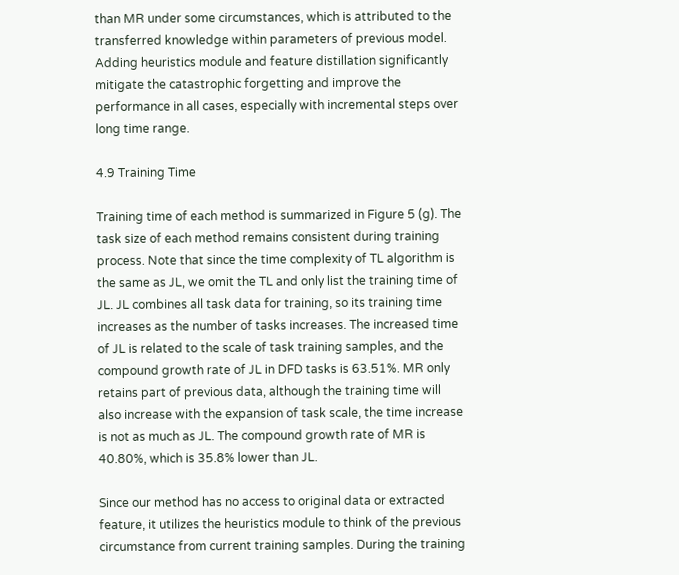than MR under some circumstances, which is attributed to the transferred knowledge within parameters of previous model. Adding heuristics module and feature distillation significantly mitigate the catastrophic forgetting and improve the performance in all cases, especially with incremental steps over long time range.

4.9 Training Time

Training time of each method is summarized in Figure 5 (g). The task size of each method remains consistent during training process. Note that since the time complexity of TL algorithm is the same as JL, we omit the TL and only list the training time of JL. JL combines all task data for training, so its training time increases as the number of tasks increases. The increased time of JL is related to the scale of task training samples, and the compound growth rate of JL in DFD tasks is 63.51%. MR only retains part of previous data, although the training time will also increase with the expansion of task scale, the time increase is not as much as JL. The compound growth rate of MR is 40.80%, which is 35.8% lower than JL.

Since our method has no access to original data or extracted feature, it utilizes the heuristics module to think of the previous circumstance from current training samples. During the training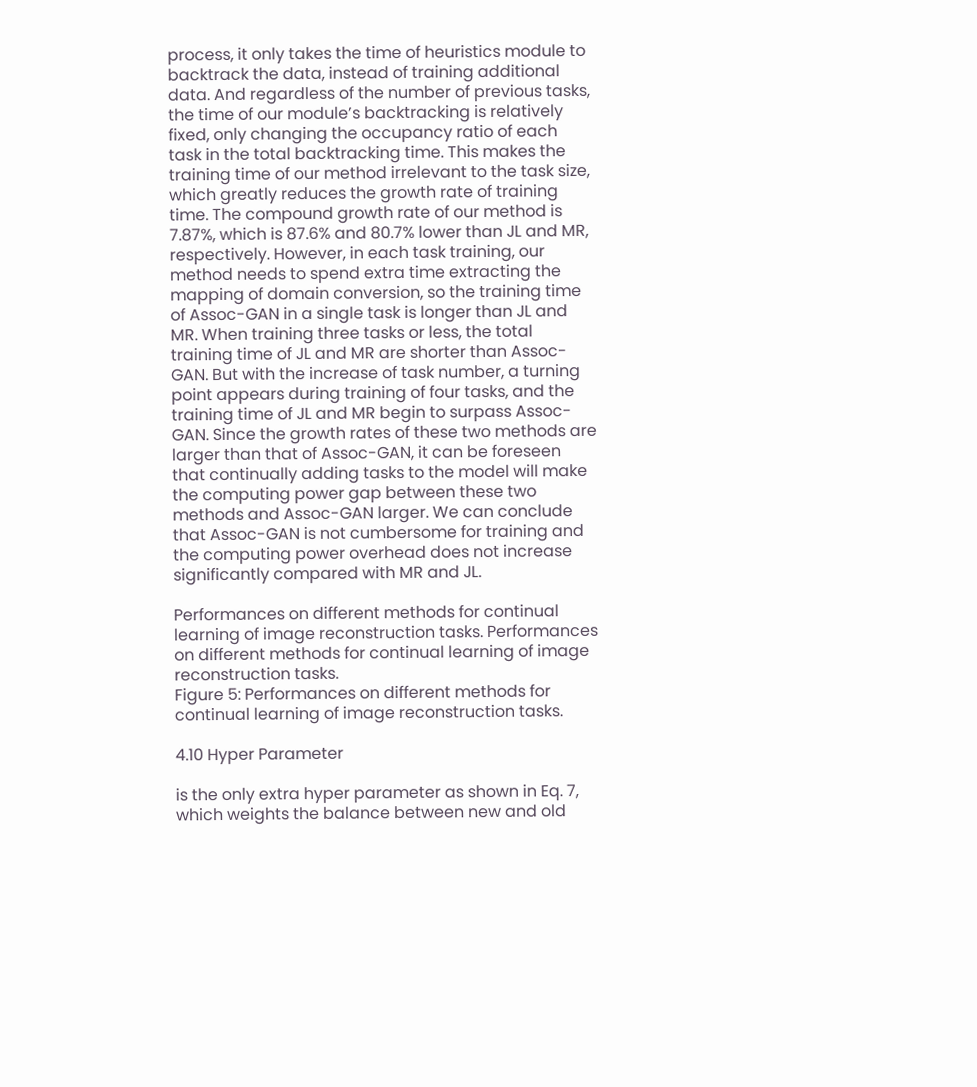process, it only takes the time of heuristics module to backtrack the data, instead of training additional data. And regardless of the number of previous tasks, the time of our module’s backtracking is relatively fixed, only changing the occupancy ratio of each task in the total backtracking time. This makes the training time of our method irrelevant to the task size, which greatly reduces the growth rate of training time. The compound growth rate of our method is 7.87%, which is 87.6% and 80.7% lower than JL and MR, respectively. However, in each task training, our method needs to spend extra time extracting the mapping of domain conversion, so the training time of Assoc-GAN in a single task is longer than JL and MR. When training three tasks or less, the total training time of JL and MR are shorter than Assoc-GAN. But with the increase of task number, a turning point appears during training of four tasks, and the training time of JL and MR begin to surpass Assoc-GAN. Since the growth rates of these two methods are larger than that of Assoc-GAN, it can be foreseen that continually adding tasks to the model will make the computing power gap between these two methods and Assoc-GAN larger. We can conclude that Assoc-GAN is not cumbersome for training and the computing power overhead does not increase significantly compared with MR and JL.

Performances on different methods for continual learning of image reconstruction tasks. Performances on different methods for continual learning of image reconstruction tasks.
Figure 5: Performances on different methods for continual learning of image reconstruction tasks.

4.10 Hyper Parameter

is the only extra hyper parameter as shown in Eq. 7, which weights the balance between new and old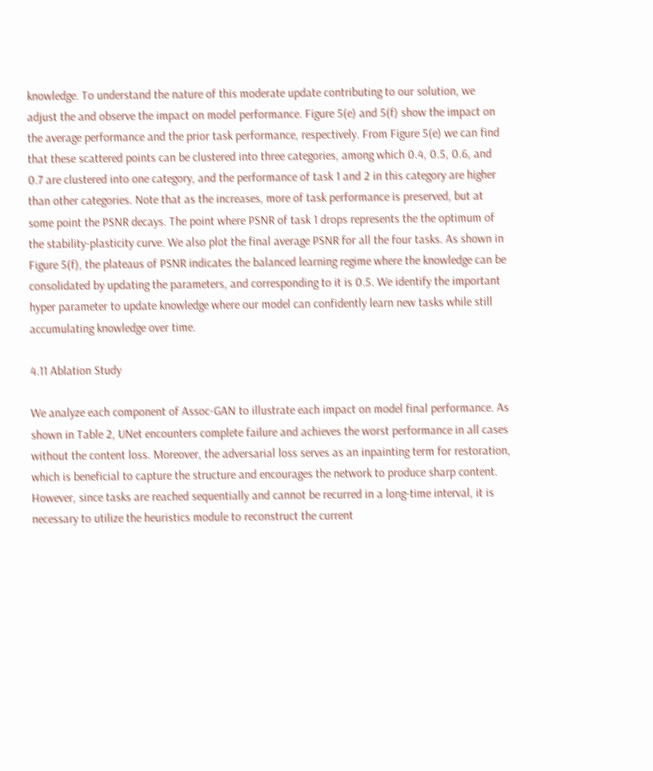knowledge. To understand the nature of this moderate update contributing to our solution, we adjust the and observe the impact on model performance. Figure 5(e) and 5(f) show the impact on the average performance and the prior task performance, respectively. From Figure 5(e) we can find that these scattered points can be clustered into three categories, among which 0.4, 0.5, 0.6, and 0.7 are clustered into one category, and the performance of task 1 and 2 in this category are higher than other categories. Note that as the increases, more of task performance is preserved, but at some point the PSNR decays. The point where PSNR of task 1 drops represents the the optimum of the stability-plasticity curve. We also plot the final average PSNR for all the four tasks. As shown in Figure 5(f), the plateaus of PSNR indicates the balanced learning regime where the knowledge can be consolidated by updating the parameters, and corresponding to it is 0.5. We identify the important hyper parameter to update knowledge where our model can confidently learn new tasks while still accumulating knowledge over time.

4.11 Ablation Study

We analyze each component of Assoc-GAN to illustrate each impact on model final performance. As shown in Table 2, UNet encounters complete failure and achieves the worst performance in all cases without the content loss. Moreover, the adversarial loss serves as an inpainting term for restoration, which is beneficial to capture the structure and encourages the network to produce sharp content. However, since tasks are reached sequentially and cannot be recurred in a long-time interval, it is necessary to utilize the heuristics module to reconstruct the current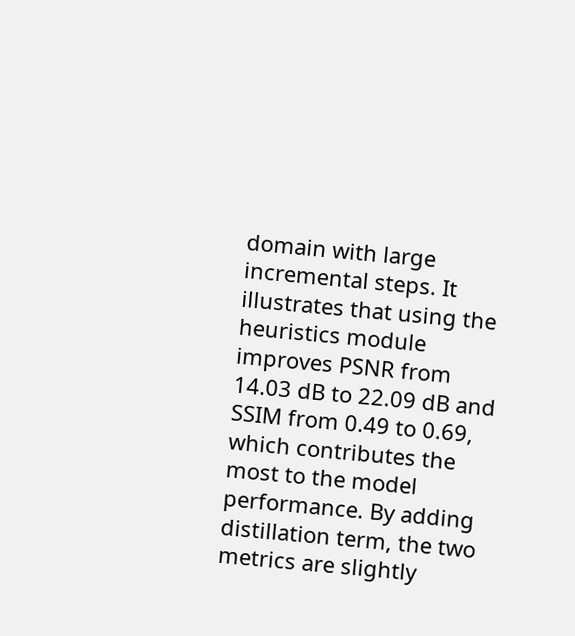domain with large incremental steps. It illustrates that using the heuristics module improves PSNR from 14.03 dB to 22.09 dB and SSIM from 0.49 to 0.69, which contributes the most to the model performance. By adding distillation term, the two metrics are slightly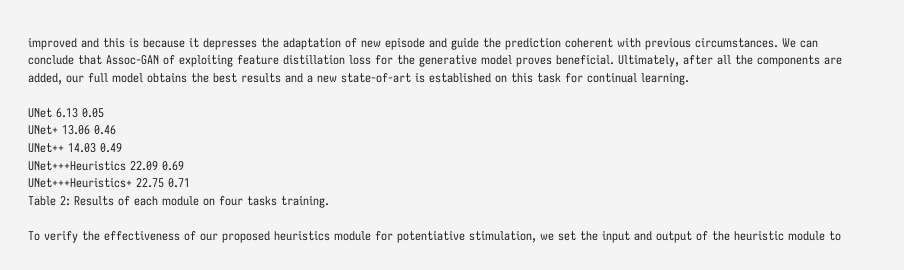improved and this is because it depresses the adaptation of new episode and guide the prediction coherent with previous circumstances. We can conclude that Assoc-GAN of exploiting feature distillation loss for the generative model proves beneficial. Ultimately, after all the components are added, our full model obtains the best results and a new state-of-art is established on this task for continual learning.

UNet 6.13 0.05
UNet+ 13.06 0.46
UNet++ 14.03 0.49
UNet+++Heuristics 22.09 0.69
UNet+++Heuristics+ 22.75 0.71
Table 2: Results of each module on four tasks training.

To verify the effectiveness of our proposed heuristics module for potentiative stimulation, we set the input and output of the heuristic module to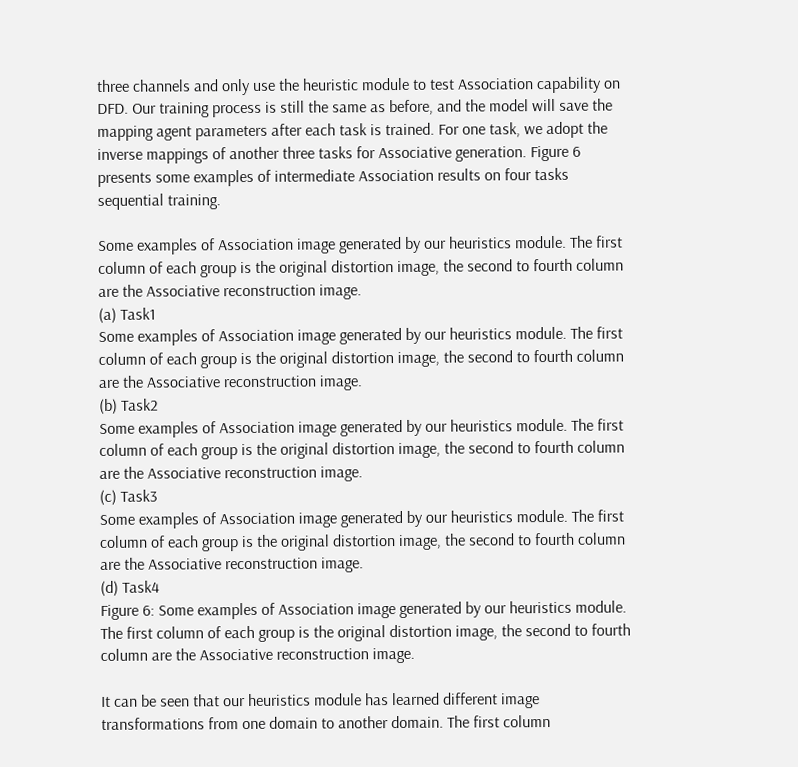three channels and only use the heuristic module to test Association capability on DFD. Our training process is still the same as before, and the model will save the mapping agent parameters after each task is trained. For one task, we adopt the inverse mappings of another three tasks for Associative generation. Figure 6 presents some examples of intermediate Association results on four tasks sequential training.

Some examples of Association image generated by our heuristics module. The first column of each group is the original distortion image, the second to fourth column are the Associative reconstruction image.
(a) Task1
Some examples of Association image generated by our heuristics module. The first column of each group is the original distortion image, the second to fourth column are the Associative reconstruction image.
(b) Task2
Some examples of Association image generated by our heuristics module. The first column of each group is the original distortion image, the second to fourth column are the Associative reconstruction image.
(c) Task3
Some examples of Association image generated by our heuristics module. The first column of each group is the original distortion image, the second to fourth column are the Associative reconstruction image.
(d) Task4
Figure 6: Some examples of Association image generated by our heuristics module. The first column of each group is the original distortion image, the second to fourth column are the Associative reconstruction image.

It can be seen that our heuristics module has learned different image transformations from one domain to another domain. The first column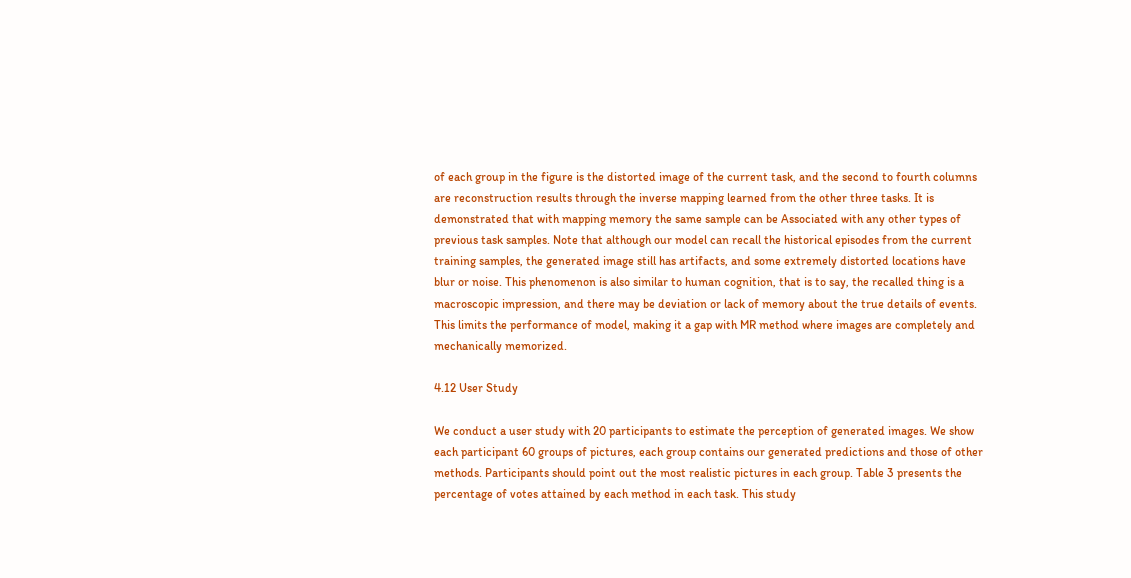of each group in the figure is the distorted image of the current task, and the second to fourth columns are reconstruction results through the inverse mapping learned from the other three tasks. It is demonstrated that with mapping memory the same sample can be Associated with any other types of previous task samples. Note that although our model can recall the historical episodes from the current training samples, the generated image still has artifacts, and some extremely distorted locations have blur or noise. This phenomenon is also similar to human cognition, that is to say, the recalled thing is a macroscopic impression, and there may be deviation or lack of memory about the true details of events. This limits the performance of model, making it a gap with MR method where images are completely and mechanically memorized.

4.12 User Study

We conduct a user study with 20 participants to estimate the perception of generated images. We show each participant 60 groups of pictures, each group contains our generated predictions and those of other methods. Participants should point out the most realistic pictures in each group. Table 3 presents the percentage of votes attained by each method in each task. This study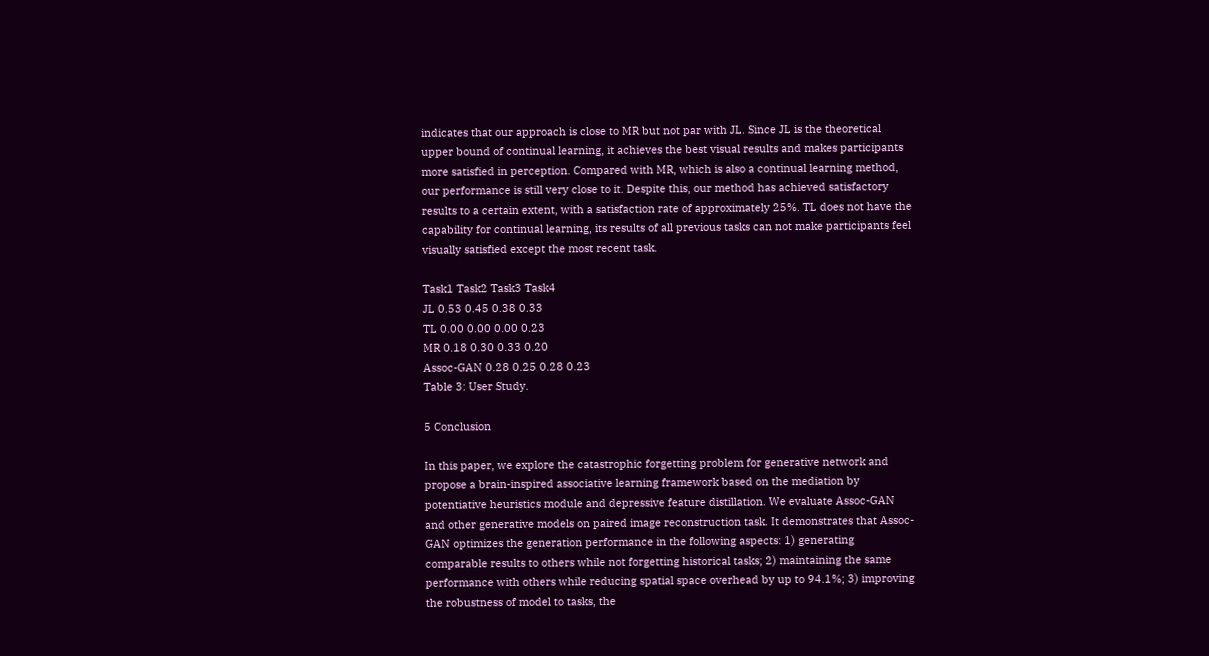indicates that our approach is close to MR but not par with JL. Since JL is the theoretical upper bound of continual learning, it achieves the best visual results and makes participants more satisfied in perception. Compared with MR, which is also a continual learning method, our performance is still very close to it. Despite this, our method has achieved satisfactory results to a certain extent, with a satisfaction rate of approximately 25%. TL does not have the capability for continual learning, its results of all previous tasks can not make participants feel visually satisfied except the most recent task.

Task1 Task2 Task3 Task4
JL 0.53 0.45 0.38 0.33
TL 0.00 0.00 0.00 0.23
MR 0.18 0.30 0.33 0.20
Assoc-GAN 0.28 0.25 0.28 0.23
Table 3: User Study.

5 Conclusion

In this paper, we explore the catastrophic forgetting problem for generative network and propose a brain-inspired associative learning framework based on the mediation by potentiative heuristics module and depressive feature distillation. We evaluate Assoc-GAN and other generative models on paired image reconstruction task. It demonstrates that Assoc-GAN optimizes the generation performance in the following aspects: 1) generating comparable results to others while not forgetting historical tasks; 2) maintaining the same performance with others while reducing spatial space overhead by up to 94.1%; 3) improving the robustness of model to tasks, the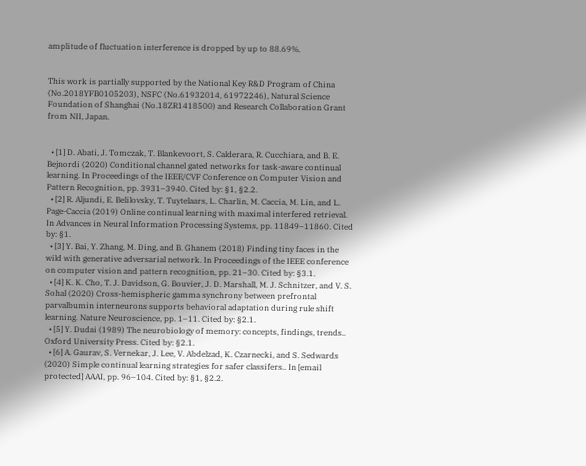amplitude of fluctuation interference is dropped by up to 88.69%.


This work is partially supported by the National Key R&D Program of China (No.2018YFB0105203), NSFC (No.61932014, 61972246), Natural Science Foundation of Shanghai (No.18ZR1418500) and Research Collaboration Grant from NII, Japan.


  • [1] D. Abati, J. Tomczak, T. Blankevoort, S. Calderara, R. Cucchiara, and B. E. Bejnordi (2020) Conditional channel gated networks for task-aware continual learning. In Proceedings of the IEEE/CVF Conference on Computer Vision and Pattern Recognition, pp. 3931–3940. Cited by: §1, §2.2.
  • [2] R. Aljundi, E. Belilovsky, T. Tuytelaars, L. Charlin, M. Caccia, M. Lin, and L. Page-Caccia (2019) Online continual learning with maximal interfered retrieval. In Advances in Neural Information Processing Systems, pp. 11849–11860. Cited by: §1.
  • [3] Y. Bai, Y. Zhang, M. Ding, and B. Ghanem (2018) Finding tiny faces in the wild with generative adversarial network. In Proceedings of the IEEE conference on computer vision and pattern recognition, pp. 21–30. Cited by: §3.1.
  • [4] K. K. Cho, T. J. Davidson, G. Bouvier, J. D. Marshall, M. J. Schnitzer, and V. S. Sohal (2020) Cross-hemispheric gamma synchrony between prefrontal parvalbumin interneurons supports behavioral adaptation during rule shift learning. Nature Neuroscience, pp. 1–11. Cited by: §2.1.
  • [5] Y. Dudai (1989) The neurobiology of memory: concepts, findings, trends.. Oxford University Press. Cited by: §2.1.
  • [6] A. Gaurav, S. Vernekar, J. Lee, V. Abdelzad, K. Czarnecki, and S. Sedwards (2020) Simple continual learning strategies for safer classifers.. In [email protected] AAAI, pp. 96–104. Cited by: §1, §2.2.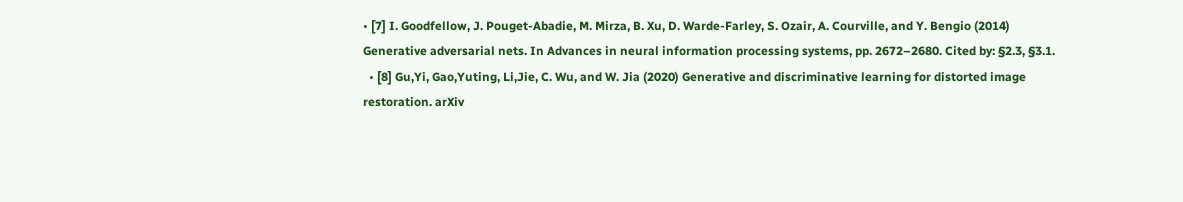• [7] I. Goodfellow, J. Pouget-Abadie, M. Mirza, B. Xu, D. Warde-Farley, S. Ozair, A. Courville, and Y. Bengio (2014) Generative adversarial nets. In Advances in neural information processing systems, pp. 2672–2680. Cited by: §2.3, §3.1.
  • [8] Gu,Yi, Gao,Yuting, Li,Jie, C. Wu, and W. Jia (2020) Generative and discriminative learning for distorted image restoration. arXiv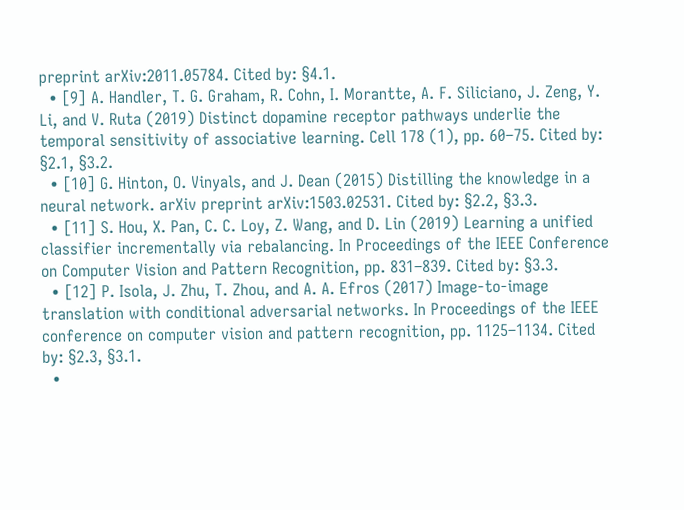preprint arXiv:2011.05784. Cited by: §4.1.
  • [9] A. Handler, T. G. Graham, R. Cohn, I. Morantte, A. F. Siliciano, J. Zeng, Y. Li, and V. Ruta (2019) Distinct dopamine receptor pathways underlie the temporal sensitivity of associative learning. Cell 178 (1), pp. 60–75. Cited by: §2.1, §3.2.
  • [10] G. Hinton, O. Vinyals, and J. Dean (2015) Distilling the knowledge in a neural network. arXiv preprint arXiv:1503.02531. Cited by: §2.2, §3.3.
  • [11] S. Hou, X. Pan, C. C. Loy, Z. Wang, and D. Lin (2019) Learning a unified classifier incrementally via rebalancing. In Proceedings of the IEEE Conference on Computer Vision and Pattern Recognition, pp. 831–839. Cited by: §3.3.
  • [12] P. Isola, J. Zhu, T. Zhou, and A. A. Efros (2017) Image-to-image translation with conditional adversarial networks. In Proceedings of the IEEE conference on computer vision and pattern recognition, pp. 1125–1134. Cited by: §2.3, §3.1.
  •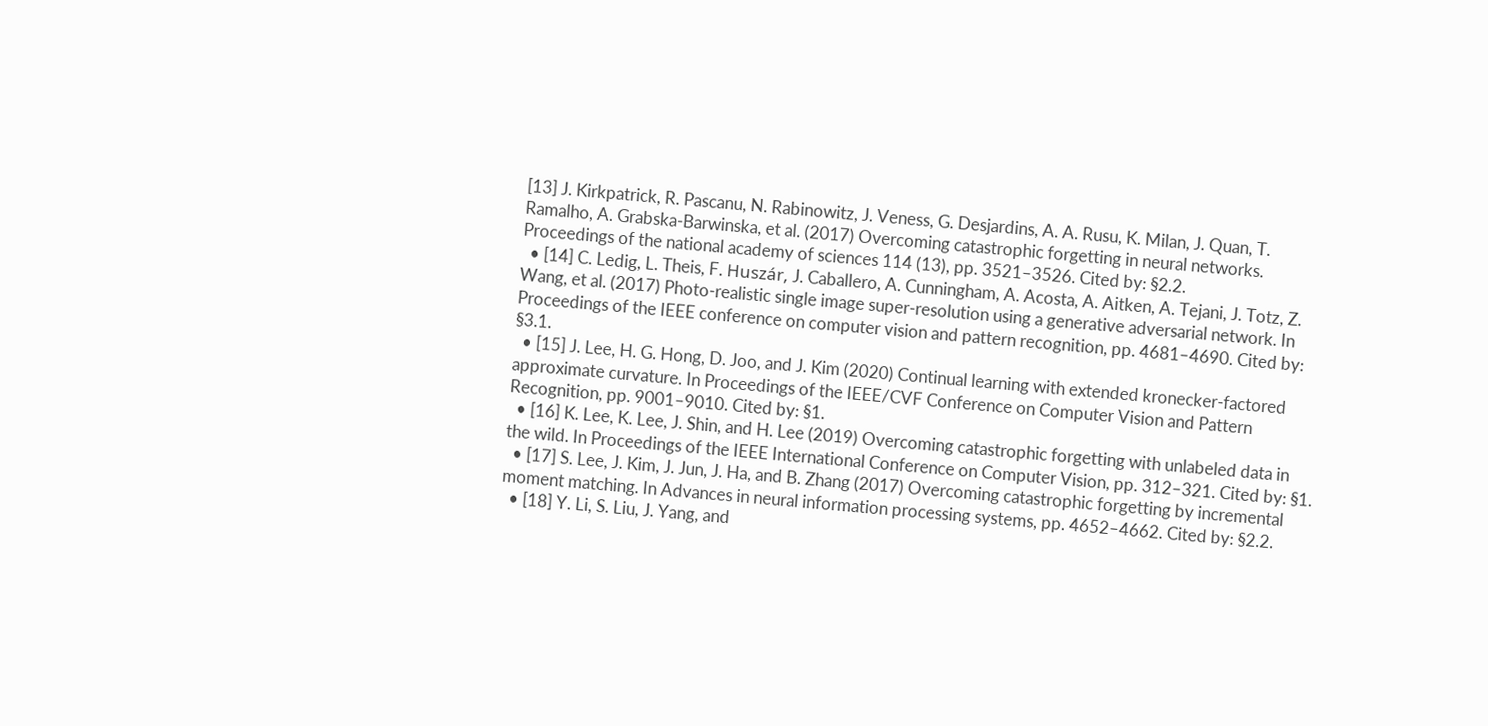[13] J. Kirkpatrick, R. Pascanu, N. Rabinowitz, J. Veness, G. Desjardins, A. A. Rusu, K. Milan, J. Quan, T. Ramalho, A. Grabska-Barwinska, et al. (2017) Overcoming catastrophic forgetting in neural networks. Proceedings of the national academy of sciences 114 (13), pp. 3521–3526. Cited by: §2.2.
  • [14] C. Ledig, L. Theis, F. Huszár, J. Caballero, A. Cunningham, A. Acosta, A. Aitken, A. Tejani, J. Totz, Z. Wang, et al. (2017) Photo-realistic single image super-resolution using a generative adversarial network. In Proceedings of the IEEE conference on computer vision and pattern recognition, pp. 4681–4690. Cited by: §3.1.
  • [15] J. Lee, H. G. Hong, D. Joo, and J. Kim (2020) Continual learning with extended kronecker-factored approximate curvature. In Proceedings of the IEEE/CVF Conference on Computer Vision and Pattern Recognition, pp. 9001–9010. Cited by: §1.
  • [16] K. Lee, K. Lee, J. Shin, and H. Lee (2019) Overcoming catastrophic forgetting with unlabeled data in the wild. In Proceedings of the IEEE International Conference on Computer Vision, pp. 312–321. Cited by: §1.
  • [17] S. Lee, J. Kim, J. Jun, J. Ha, and B. Zhang (2017) Overcoming catastrophic forgetting by incremental moment matching. In Advances in neural information processing systems, pp. 4652–4662. Cited by: §2.2.
  • [18] Y. Li, S. Liu, J. Yang, and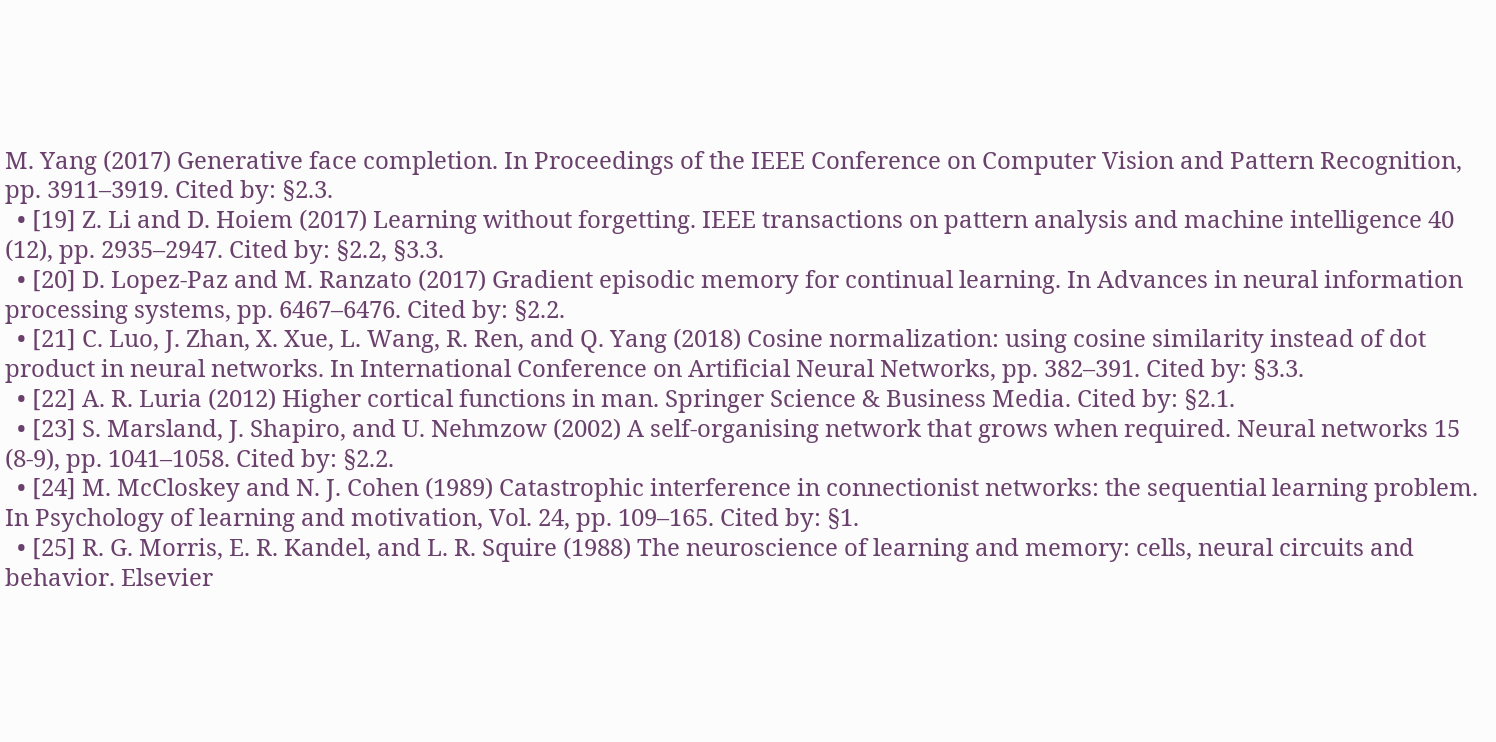M. Yang (2017) Generative face completion. In Proceedings of the IEEE Conference on Computer Vision and Pattern Recognition, pp. 3911–3919. Cited by: §2.3.
  • [19] Z. Li and D. Hoiem (2017) Learning without forgetting. IEEE transactions on pattern analysis and machine intelligence 40 (12), pp. 2935–2947. Cited by: §2.2, §3.3.
  • [20] D. Lopez-Paz and M. Ranzato (2017) Gradient episodic memory for continual learning. In Advances in neural information processing systems, pp. 6467–6476. Cited by: §2.2.
  • [21] C. Luo, J. Zhan, X. Xue, L. Wang, R. Ren, and Q. Yang (2018) Cosine normalization: using cosine similarity instead of dot product in neural networks. In International Conference on Artificial Neural Networks, pp. 382–391. Cited by: §3.3.
  • [22] A. R. Luria (2012) Higher cortical functions in man. Springer Science & Business Media. Cited by: §2.1.
  • [23] S. Marsland, J. Shapiro, and U. Nehmzow (2002) A self-organising network that grows when required. Neural networks 15 (8-9), pp. 1041–1058. Cited by: §2.2.
  • [24] M. McCloskey and N. J. Cohen (1989) Catastrophic interference in connectionist networks: the sequential learning problem. In Psychology of learning and motivation, Vol. 24, pp. 109–165. Cited by: §1.
  • [25] R. G. Morris, E. R. Kandel, and L. R. Squire (1988) The neuroscience of learning and memory: cells, neural circuits and behavior. Elsevier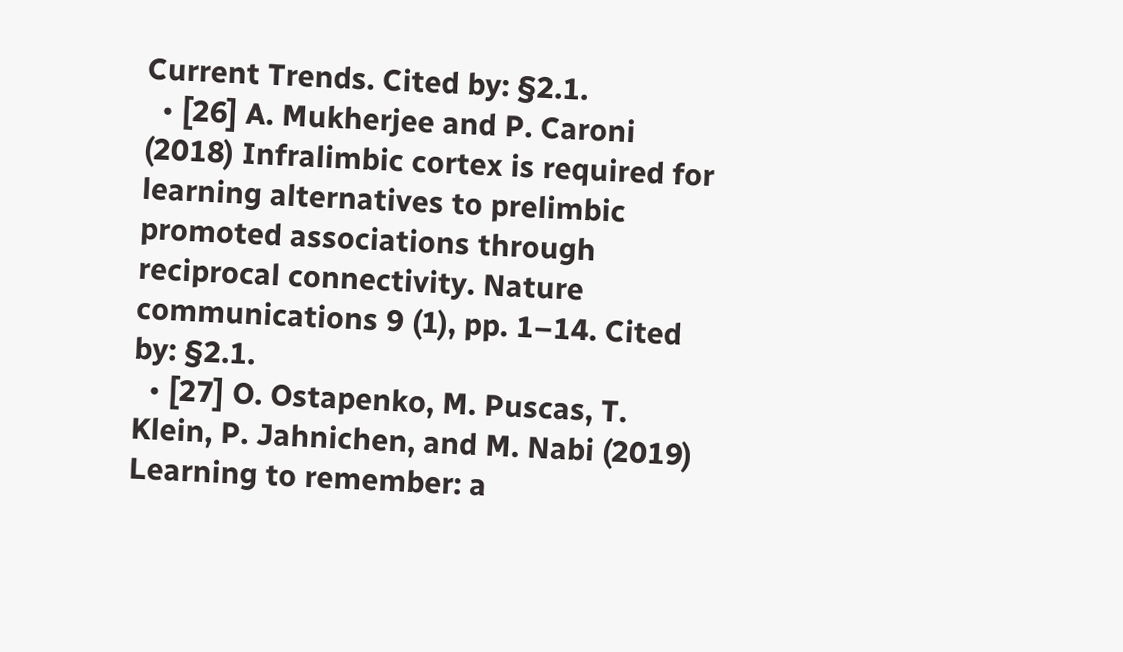Current Trends. Cited by: §2.1.
  • [26] A. Mukherjee and P. Caroni (2018) Infralimbic cortex is required for learning alternatives to prelimbic promoted associations through reciprocal connectivity. Nature communications 9 (1), pp. 1–14. Cited by: §2.1.
  • [27] O. Ostapenko, M. Puscas, T. Klein, P. Jahnichen, and M. Nabi (2019) Learning to remember: a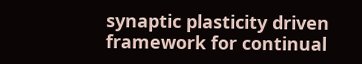synaptic plasticity driven framework for continual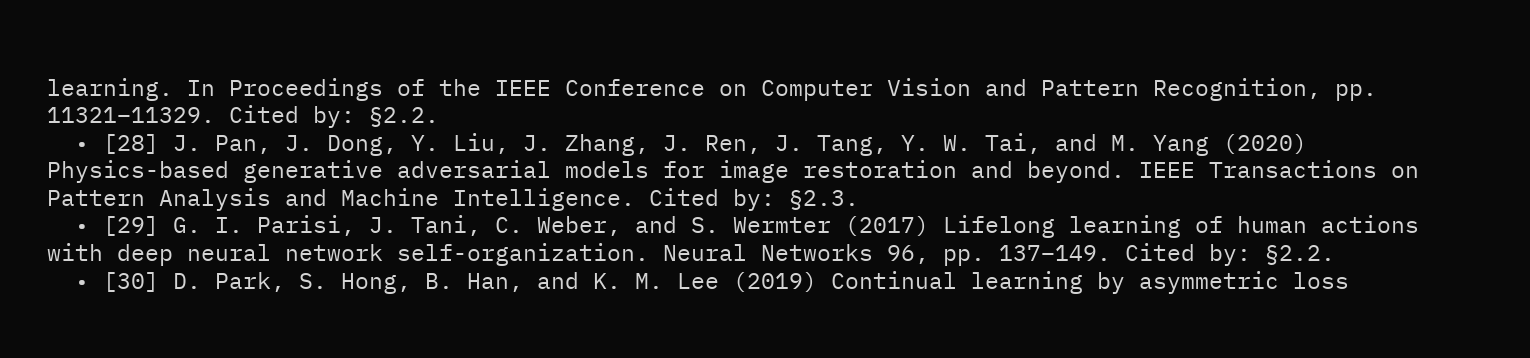learning. In Proceedings of the IEEE Conference on Computer Vision and Pattern Recognition, pp. 11321–11329. Cited by: §2.2.
  • [28] J. Pan, J. Dong, Y. Liu, J. Zhang, J. Ren, J. Tang, Y. W. Tai, and M. Yang (2020) Physics-based generative adversarial models for image restoration and beyond. IEEE Transactions on Pattern Analysis and Machine Intelligence. Cited by: §2.3.
  • [29] G. I. Parisi, J. Tani, C. Weber, and S. Wermter (2017) Lifelong learning of human actions with deep neural network self-organization. Neural Networks 96, pp. 137–149. Cited by: §2.2.
  • [30] D. Park, S. Hong, B. Han, and K. M. Lee (2019) Continual learning by asymmetric loss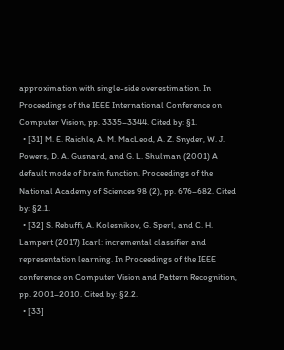approximation with single-side overestimation. In Proceedings of the IEEE International Conference on Computer Vision, pp. 3335–3344. Cited by: §1.
  • [31] M. E. Raichle, A. M. MacLeod, A. Z. Snyder, W. J. Powers, D. A. Gusnard, and G. L. Shulman (2001) A default mode of brain function. Proceedings of the National Academy of Sciences 98 (2), pp. 676–682. Cited by: §2.1.
  • [32] S. Rebuffi, A. Kolesnikov, G. Sperl, and C. H. Lampert (2017) Icarl: incremental classifier and representation learning. In Proceedings of the IEEE conference on Computer Vision and Pattern Recognition, pp. 2001–2010. Cited by: §2.2.
  • [33]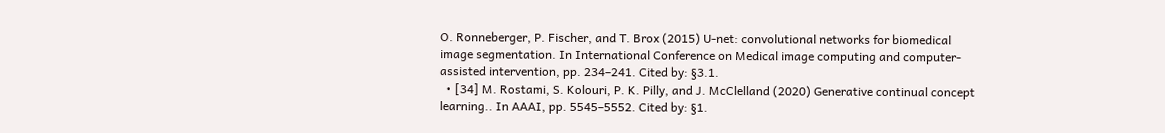O. Ronneberger, P. Fischer, and T. Brox (2015) U-net: convolutional networks for biomedical image segmentation. In International Conference on Medical image computing and computer-assisted intervention, pp. 234–241. Cited by: §3.1.
  • [34] M. Rostami, S. Kolouri, P. K. Pilly, and J. McClelland (2020) Generative continual concept learning.. In AAAI, pp. 5545–5552. Cited by: §1.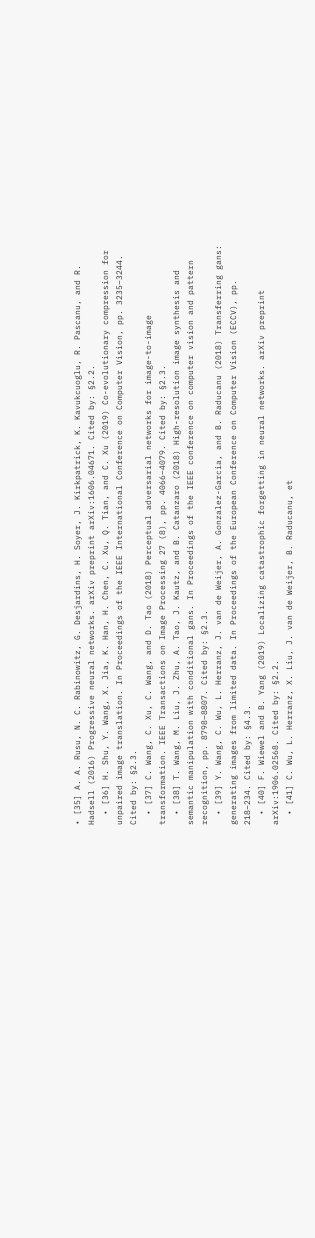• [35] A. A. Rusu, N. C. Rabinowitz, G. Desjardins, H. Soyer, J. Kirkpatrick, K. Kavukcuoglu, R. Pascanu, and R. Hadsell (2016) Progressive neural networks. arXiv preprint arXiv:1606.04671. Cited by: §2.2.
  • [36] H. Shu, Y. Wang, X. Jia, K. Han, H. Chen, C. Xu, Q. Tian, and C. Xu (2019) Co-evolutionary compression for unpaired image translation. In Proceedings of the IEEE International Conference on Computer Vision, pp. 3235–3244. Cited by: §2.3.
  • [37] C. Wang, C. Xu, C. Wang, and D. Tao (2018) Perceptual adversarial networks for image-to-image transformation. IEEE Transactions on Image Processing 27 (8), pp. 4066–4079. Cited by: §2.3.
  • [38] T. Wang, M. Liu, J. Zhu, A. Tao, J. Kautz, and B. Catanzaro (2018) High-resolution image synthesis and semantic manipulation with conditional gans. In Proceedings of the IEEE conference on computer vision and pattern recognition, pp. 8798–8807. Cited by: §2.3.
  • [39] Y. Wang, C. Wu, L. Herranz, J. van de Weijer, A. Gonzalez-Garcia, and B. Raducanu (2018) Transferring gans: generating images from limited data. In Proceedings of the European Conference on Computer Vision (ECCV), pp. 218–234. Cited by: §4.3.
  • [40] F. Wiewel and B. Yang (2019) Localizing catastrophic forgetting in neural networks. arXiv preprint arXiv:1906.02568. Cited by: §2.2.
  • [41] C. Wu, L. Herranz, X. Liu, J. van de Weijer, B. Raducanu, et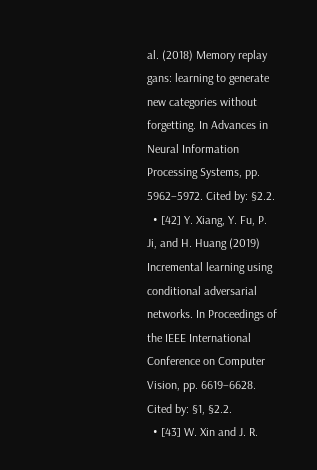al. (2018) Memory replay gans: learning to generate new categories without forgetting. In Advances in Neural Information Processing Systems, pp. 5962–5972. Cited by: §2.2.
  • [42] Y. Xiang, Y. Fu, P. Ji, and H. Huang (2019) Incremental learning using conditional adversarial networks. In Proceedings of the IEEE International Conference on Computer Vision, pp. 6619–6628. Cited by: §1, §2.2.
  • [43] W. Xin and J. R.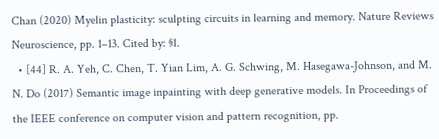Chan (2020) Myelin plasticity: sculpting circuits in learning and memory. Nature Reviews Neuroscience, pp. 1–13. Cited by: §1.
  • [44] R. A. Yeh, C. Chen, T. Yian Lim, A. G. Schwing, M. Hasegawa-Johnson, and M. N. Do (2017) Semantic image inpainting with deep generative models. In Proceedings of the IEEE conference on computer vision and pattern recognition, pp.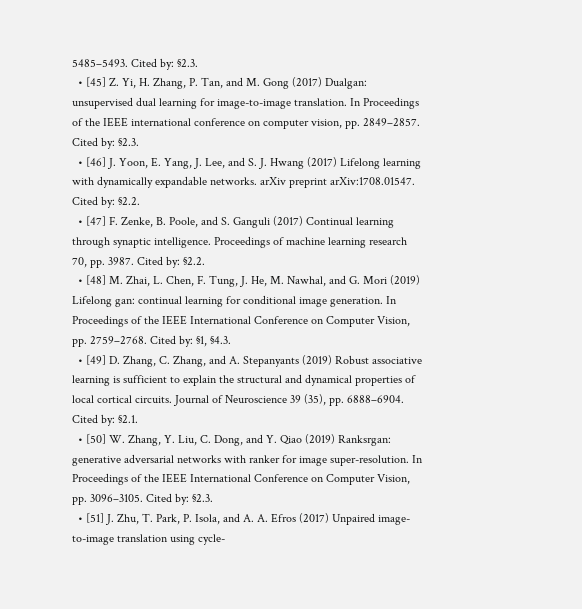5485–5493. Cited by: §2.3.
  • [45] Z. Yi, H. Zhang, P. Tan, and M. Gong (2017) Dualgan: unsupervised dual learning for image-to-image translation. In Proceedings of the IEEE international conference on computer vision, pp. 2849–2857. Cited by: §2.3.
  • [46] J. Yoon, E. Yang, J. Lee, and S. J. Hwang (2017) Lifelong learning with dynamically expandable networks. arXiv preprint arXiv:1708.01547. Cited by: §2.2.
  • [47] F. Zenke, B. Poole, and S. Ganguli (2017) Continual learning through synaptic intelligence. Proceedings of machine learning research 70, pp. 3987. Cited by: §2.2.
  • [48] M. Zhai, L. Chen, F. Tung, J. He, M. Nawhal, and G. Mori (2019) Lifelong gan: continual learning for conditional image generation. In Proceedings of the IEEE International Conference on Computer Vision, pp. 2759–2768. Cited by: §1, §4.3.
  • [49] D. Zhang, C. Zhang, and A. Stepanyants (2019) Robust associative learning is sufficient to explain the structural and dynamical properties of local cortical circuits. Journal of Neuroscience 39 (35), pp. 6888–6904. Cited by: §2.1.
  • [50] W. Zhang, Y. Liu, C. Dong, and Y. Qiao (2019) Ranksrgan: generative adversarial networks with ranker for image super-resolution. In Proceedings of the IEEE International Conference on Computer Vision, pp. 3096–3105. Cited by: §2.3.
  • [51] J. Zhu, T. Park, P. Isola, and A. A. Efros (2017) Unpaired image-to-image translation using cycle-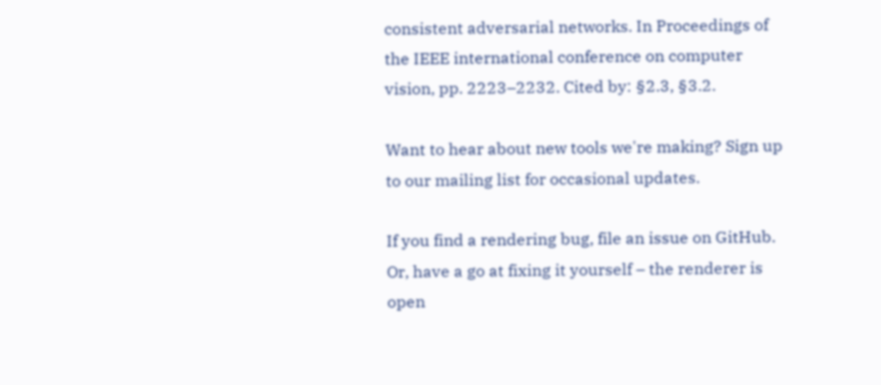consistent adversarial networks. In Proceedings of the IEEE international conference on computer vision, pp. 2223–2232. Cited by: §2.3, §3.2.

Want to hear about new tools we're making? Sign up to our mailing list for occasional updates.

If you find a rendering bug, file an issue on GitHub. Or, have a go at fixing it yourself – the renderer is open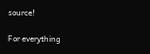source!

For everything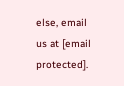else, email us at [email protected].